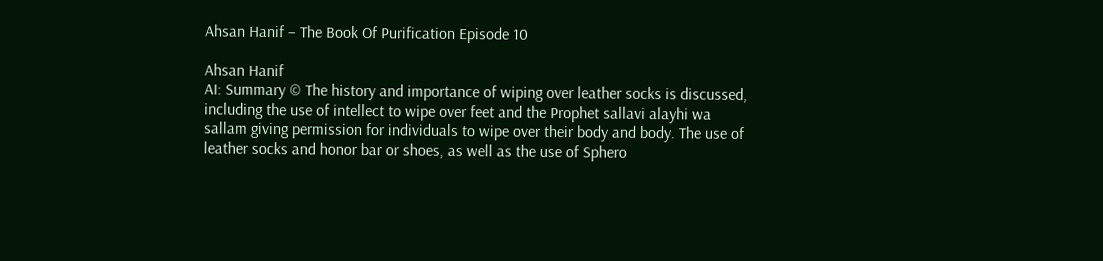Ahsan Hanif – The Book Of Purification Episode 10

Ahsan Hanif
AI: Summary © The history and importance of wiping over leather socks is discussed, including the use of intellect to wipe over feet and the Prophet sallavi alayhi wa sallam giving permission for individuals to wipe over their body and body. The use of leather socks and honor bar or shoes, as well as the use of Sphero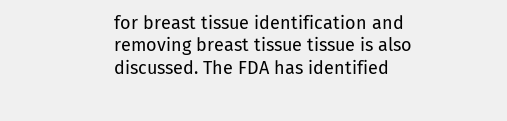for breast tissue identification and removing breast tissue tissue is also discussed. The FDA has identified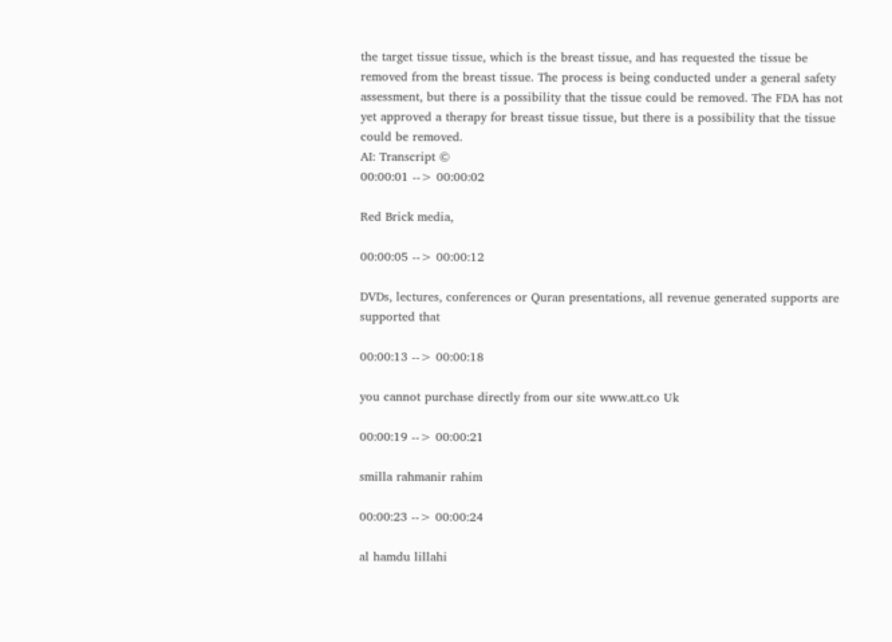the target tissue tissue, which is the breast tissue, and has requested the tissue be removed from the breast tissue. The process is being conducted under a general safety assessment, but there is a possibility that the tissue could be removed. The FDA has not yet approved a therapy for breast tissue tissue, but there is a possibility that the tissue could be removed.
AI: Transcript ©
00:00:01 --> 00:00:02

Red Brick media,

00:00:05 --> 00:00:12

DVDs, lectures, conferences or Quran presentations, all revenue generated supports are supported that

00:00:13 --> 00:00:18

you cannot purchase directly from our site www.att.co Uk

00:00:19 --> 00:00:21

smilla rahmanir rahim

00:00:23 --> 00:00:24

al hamdu lillahi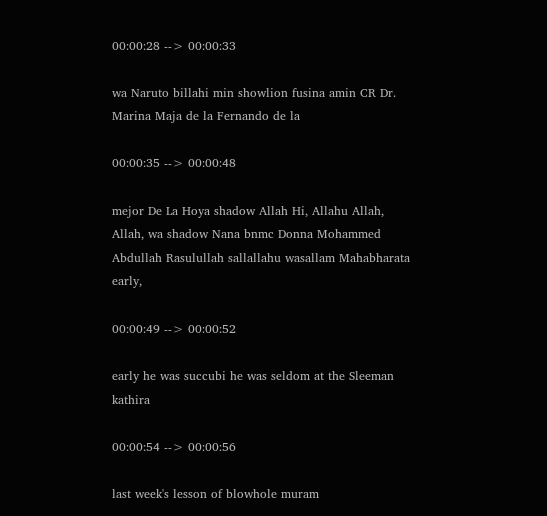00:00:28 --> 00:00:33

wa Naruto billahi min showlion fusina amin CR Dr. Marina Maja de la Fernando de la

00:00:35 --> 00:00:48

mejor De La Hoya shadow Allah Hi, Allahu Allah, Allah, wa shadow Nana bnmc Donna Mohammed Abdullah Rasulullah sallallahu wasallam Mahabharata early,

00:00:49 --> 00:00:52

early he was succubi he was seldom at the Sleeman kathira

00:00:54 --> 00:00:56

last week's lesson of blowhole muram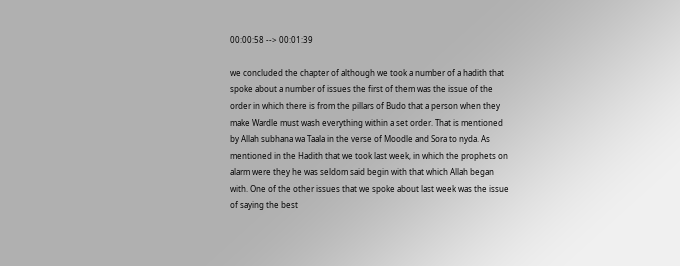00:00:58 --> 00:01:39

we concluded the chapter of although we took a number of a hadith that spoke about a number of issues the first of them was the issue of the order in which there is from the pillars of Budo that a person when they make Wardle must wash everything within a set order. That is mentioned by Allah subhana wa Taala in the verse of Moodle and Sora to nyda. As mentioned in the Hadith that we took last week, in which the prophets on alarm were they he was seldom said begin with that which Allah began with. One of the other issues that we spoke about last week was the issue of saying the best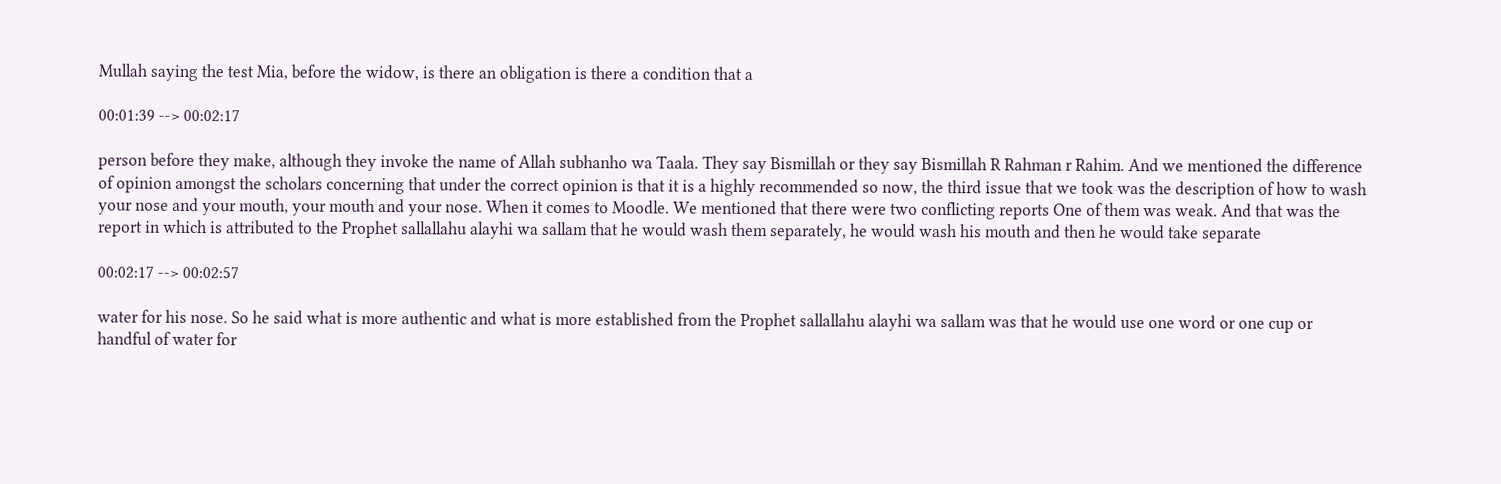Mullah saying the test Mia, before the widow, is there an obligation is there a condition that a

00:01:39 --> 00:02:17

person before they make, although they invoke the name of Allah subhanho wa Taala. They say Bismillah or they say Bismillah R Rahman r Rahim. And we mentioned the difference of opinion amongst the scholars concerning that under the correct opinion is that it is a highly recommended so now, the third issue that we took was the description of how to wash your nose and your mouth, your mouth and your nose. When it comes to Moodle. We mentioned that there were two conflicting reports One of them was weak. And that was the report in which is attributed to the Prophet sallallahu alayhi wa sallam that he would wash them separately, he would wash his mouth and then he would take separate

00:02:17 --> 00:02:57

water for his nose. So he said what is more authentic and what is more established from the Prophet sallallahu alayhi wa sallam was that he would use one word or one cup or handful of water for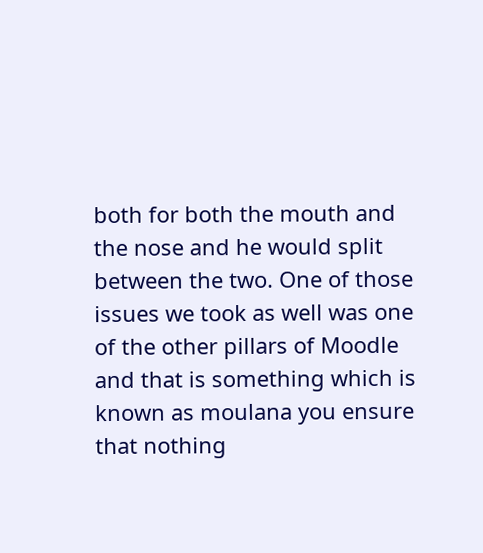both for both the mouth and the nose and he would split between the two. One of those issues we took as well was one of the other pillars of Moodle and that is something which is known as moulana you ensure that nothing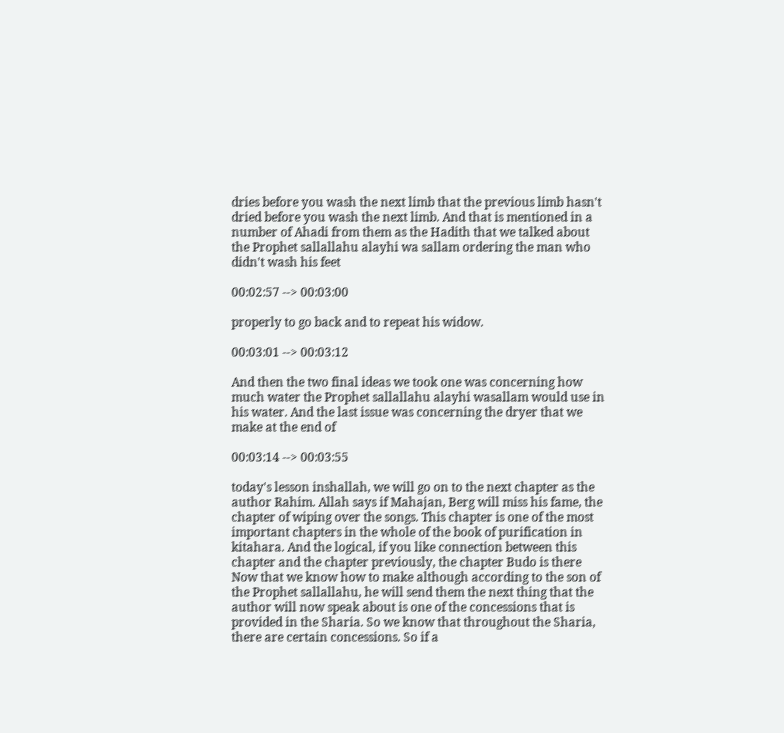dries before you wash the next limb that the previous limb hasn't dried before you wash the next limb. And that is mentioned in a number of Ahadi from them as the Hadith that we talked about the Prophet sallallahu alayhi wa sallam ordering the man who didn't wash his feet

00:02:57 --> 00:03:00

properly to go back and to repeat his widow.

00:03:01 --> 00:03:12

And then the two final ideas we took one was concerning how much water the Prophet sallallahu alayhi wasallam would use in his water. And the last issue was concerning the dryer that we make at the end of

00:03:14 --> 00:03:55

today's lesson inshallah, we will go on to the next chapter as the author Rahim. Allah says if Mahajan, Berg will miss his fame, the chapter of wiping over the songs. This chapter is one of the most important chapters in the whole of the book of purification in kitahara. And the logical, if you like connection between this chapter and the chapter previously, the chapter Budo is there Now that we know how to make although according to the son of the Prophet sallallahu, he will send them the next thing that the author will now speak about is one of the concessions that is provided in the Sharia. So we know that throughout the Sharia, there are certain concessions. So if a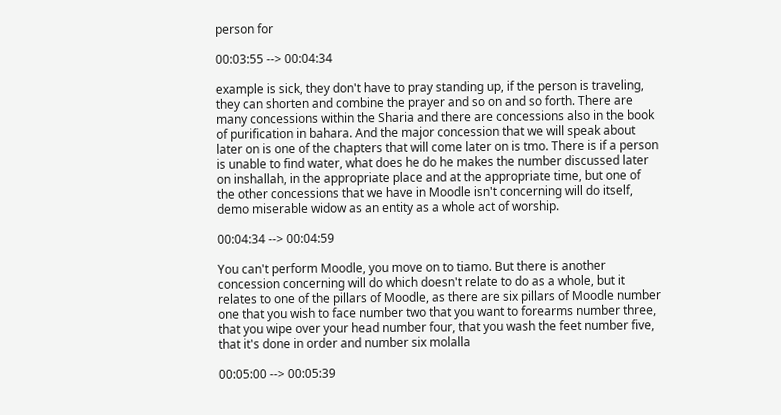person for

00:03:55 --> 00:04:34

example is sick, they don't have to pray standing up, if the person is traveling, they can shorten and combine the prayer and so on and so forth. There are many concessions within the Sharia and there are concessions also in the book of purification in bahara. And the major concession that we will speak about later on is one of the chapters that will come later on is tmo. There is if a person is unable to find water, what does he do he makes the number discussed later on inshallah, in the appropriate place and at the appropriate time, but one of the other concessions that we have in Moodle isn't concerning will do itself, demo miserable widow as an entity as a whole act of worship.

00:04:34 --> 00:04:59

You can't perform Moodle, you move on to tiamo. But there is another concession concerning will do which doesn't relate to do as a whole, but it relates to one of the pillars of Moodle, as there are six pillars of Moodle number one that you wish to face number two that you want to forearms number three, that you wipe over your head number four, that you wash the feet number five, that it's done in order and number six molalla

00:05:00 --> 00:05:39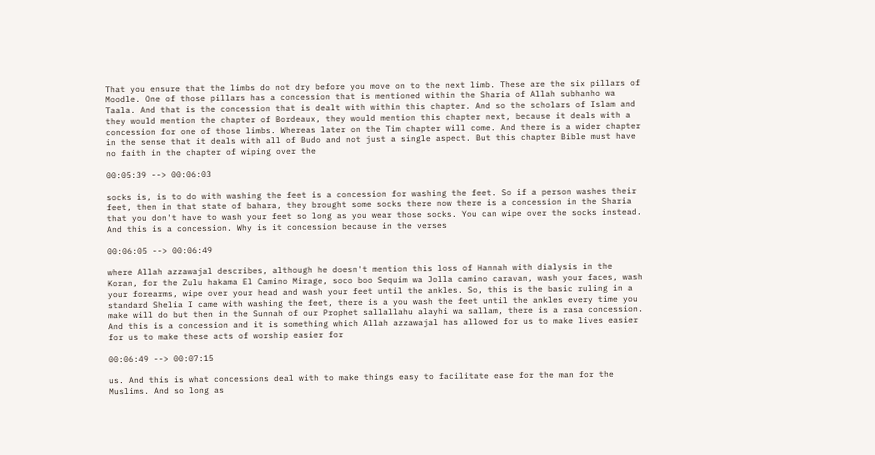That you ensure that the limbs do not dry before you move on to the next limb. These are the six pillars of Moodle. One of those pillars has a concession that is mentioned within the Sharia of Allah subhanho wa Taala. And that is the concession that is dealt with within this chapter. And so the scholars of Islam and they would mention the chapter of Bordeaux, they would mention this chapter next, because it deals with a concession for one of those limbs. Whereas later on the Tim chapter will come. And there is a wider chapter in the sense that it deals with all of Budo and not just a single aspect. But this chapter Bible must have no faith in the chapter of wiping over the

00:05:39 --> 00:06:03

socks is, is to do with washing the feet is a concession for washing the feet. So if a person washes their feet, then in that state of bahara, they brought some socks there now there is a concession in the Sharia that you don't have to wash your feet so long as you wear those socks. You can wipe over the socks instead. And this is a concession. Why is it concession because in the verses

00:06:05 --> 00:06:49

where Allah azzawajal describes, although he doesn't mention this loss of Hannah with dialysis in the Koran, for the Zulu hakama El Camino Mirage, soco boo Sequim wa Jolla camino caravan, wash your faces, wash your forearms, wipe over your head and wash your feet until the ankles. So, this is the basic ruling in a standard Shelia I came with washing the feet, there is a you wash the feet until the ankles every time you make will do but then in the Sunnah of our Prophet sallallahu alayhi wa sallam, there is a rasa concession. And this is a concession and it is something which Allah azzawajal has allowed for us to make lives easier for us to make these acts of worship easier for

00:06:49 --> 00:07:15

us. And this is what concessions deal with to make things easy to facilitate ease for the man for the Muslims. And so long as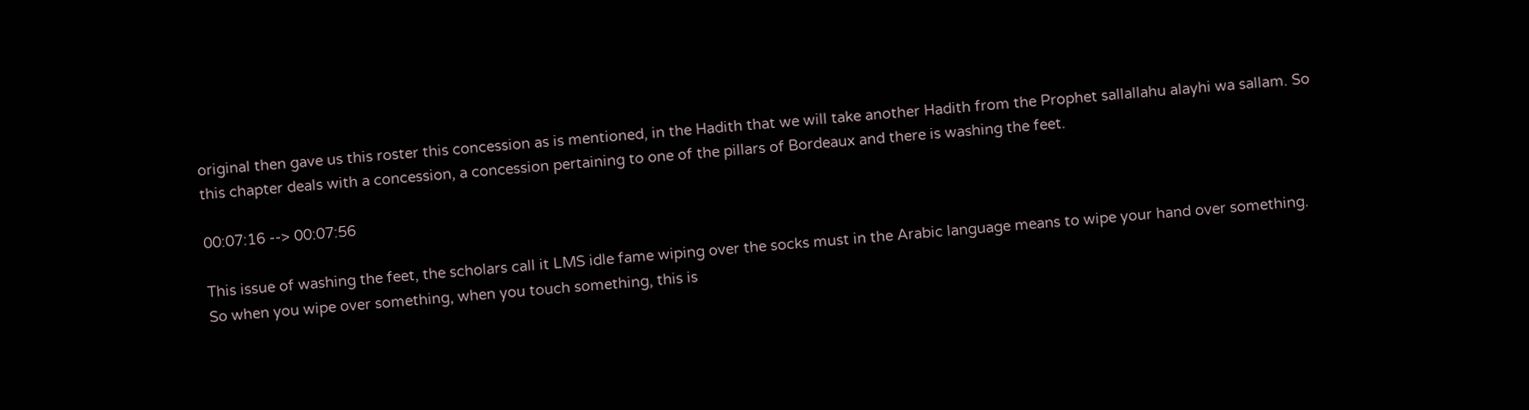original then gave us this roster this concession as is mentioned, in the Hadith that we will take another Hadith from the Prophet sallallahu alayhi wa sallam. So this chapter deals with a concession, a concession pertaining to one of the pillars of Bordeaux and there is washing the feet.

00:07:16 --> 00:07:56

This issue of washing the feet, the scholars call it LMS idle fame wiping over the socks must in the Arabic language means to wipe your hand over something. So when you wipe over something, when you touch something, this is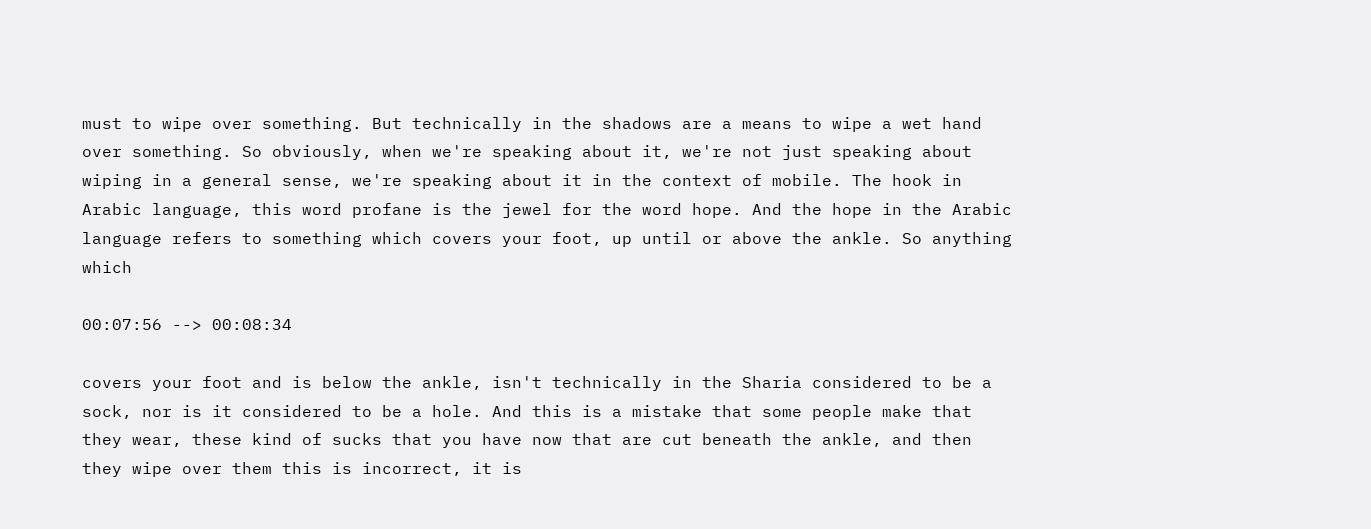must to wipe over something. But technically in the shadows are a means to wipe a wet hand over something. So obviously, when we're speaking about it, we're not just speaking about wiping in a general sense, we're speaking about it in the context of mobile. The hook in Arabic language, this word profane is the jewel for the word hope. And the hope in the Arabic language refers to something which covers your foot, up until or above the ankle. So anything which

00:07:56 --> 00:08:34

covers your foot and is below the ankle, isn't technically in the Sharia considered to be a sock, nor is it considered to be a hole. And this is a mistake that some people make that they wear, these kind of sucks that you have now that are cut beneath the ankle, and then they wipe over them this is incorrect, it is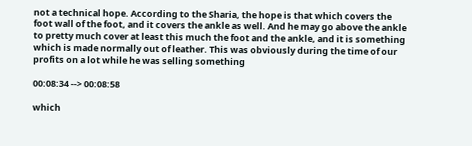not a technical hope. According to the Sharia, the hope is that which covers the foot wall of the foot, and it covers the ankle as well. And he may go above the ankle to pretty much cover at least this much the foot and the ankle, and it is something which is made normally out of leather. This was obviously during the time of our profits on a lot while he was selling something

00:08:34 --> 00:08:58

which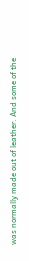was normally made out of leather. And some of the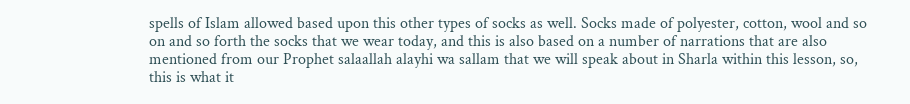spells of Islam allowed based upon this other types of socks as well. Socks made of polyester, cotton, wool and so on and so forth the socks that we wear today, and this is also based on a number of narrations that are also mentioned from our Prophet salaallah alayhi wa sallam that we will speak about in Sharla within this lesson, so, this is what it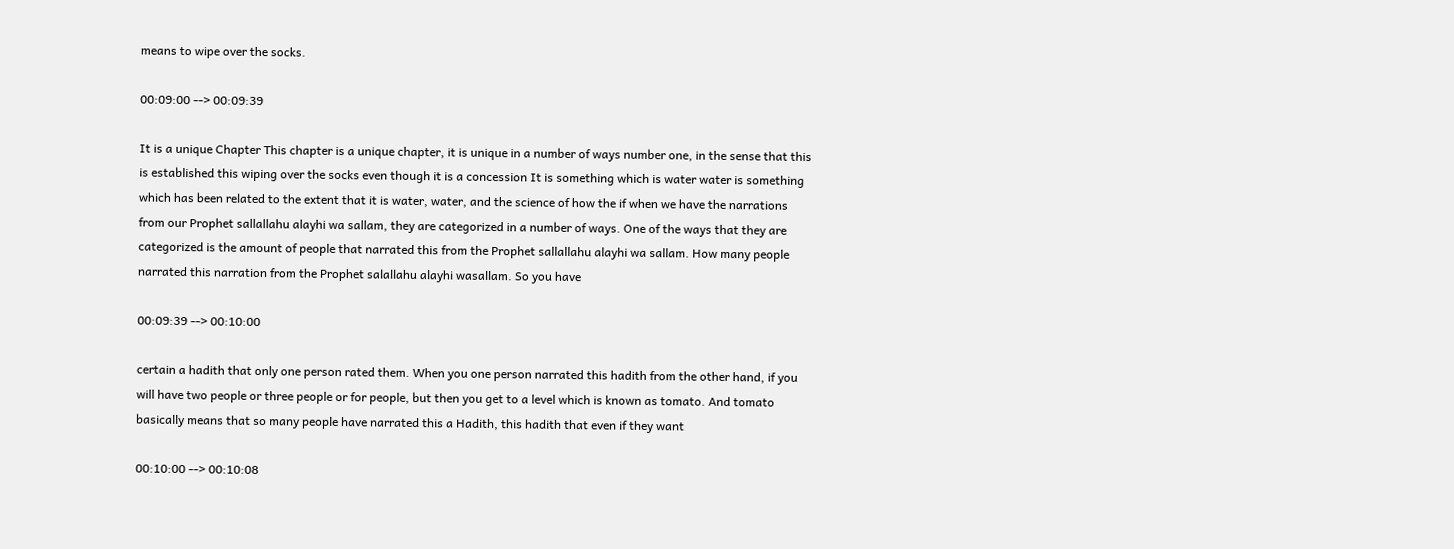means to wipe over the socks.

00:09:00 --> 00:09:39

It is a unique Chapter This chapter is a unique chapter, it is unique in a number of ways number one, in the sense that this is established this wiping over the socks even though it is a concession It is something which is water water is something which has been related to the extent that it is water, water, and the science of how the if when we have the narrations from our Prophet sallallahu alayhi wa sallam, they are categorized in a number of ways. One of the ways that they are categorized is the amount of people that narrated this from the Prophet sallallahu alayhi wa sallam. How many people narrated this narration from the Prophet salallahu alayhi wasallam. So you have

00:09:39 --> 00:10:00

certain a hadith that only one person rated them. When you one person narrated this hadith from the other hand, if you will have two people or three people or for people, but then you get to a level which is known as tomato. And tomato basically means that so many people have narrated this a Hadith, this hadith that even if they want

00:10:00 --> 00:10:08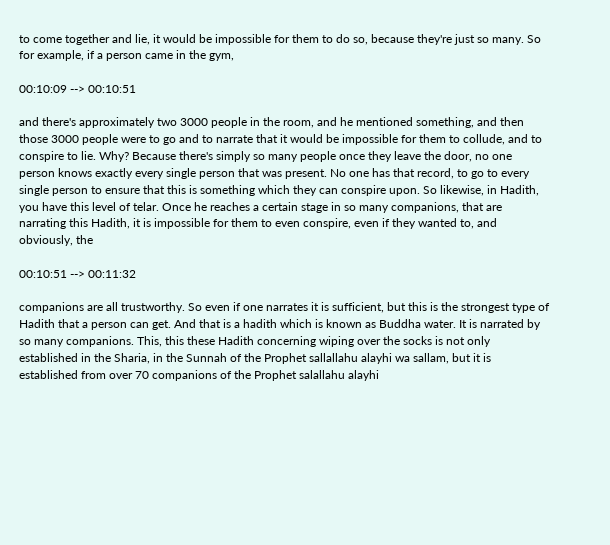to come together and lie, it would be impossible for them to do so, because they're just so many. So for example, if a person came in the gym,

00:10:09 --> 00:10:51

and there's approximately two 3000 people in the room, and he mentioned something, and then those 3000 people were to go and to narrate that it would be impossible for them to collude, and to conspire to lie. Why? Because there's simply so many people once they leave the door, no one person knows exactly every single person that was present. No one has that record, to go to every single person to ensure that this is something which they can conspire upon. So likewise, in Hadith, you have this level of telar. Once he reaches a certain stage in so many companions, that are narrating this Hadith, it is impossible for them to even conspire, even if they wanted to, and obviously, the

00:10:51 --> 00:11:32

companions are all trustworthy. So even if one narrates it is sufficient, but this is the strongest type of Hadith that a person can get. And that is a hadith which is known as Buddha water. It is narrated by so many companions. This, this these Hadith concerning wiping over the socks is not only established in the Sharia, in the Sunnah of the Prophet sallallahu alayhi wa sallam, but it is established from over 70 companions of the Prophet salallahu alayhi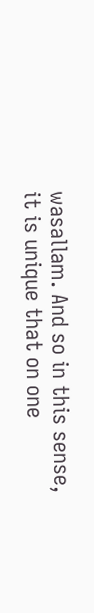wasallam. And so in this sense, it is unique that on one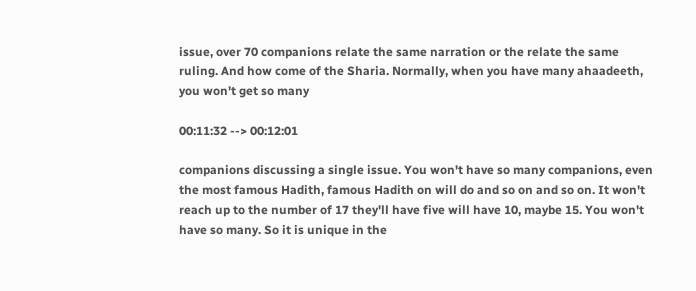issue, over 70 companions relate the same narration or the relate the same ruling. And how come of the Sharia. Normally, when you have many ahaadeeth, you won't get so many

00:11:32 --> 00:12:01

companions discussing a single issue. You won't have so many companions, even the most famous Hadith, famous Hadith on will do and so on and so on. It won't reach up to the number of 17 they'll have five will have 10, maybe 15. You won't have so many. So it is unique in the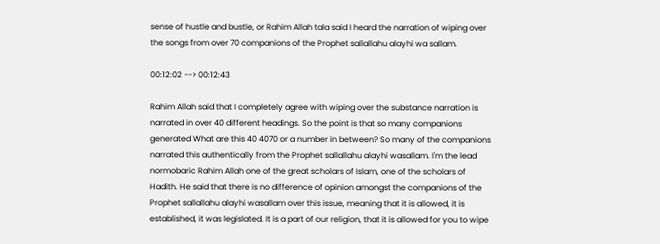sense of hustle and bustle, or Rahim Allah tala said I heard the narration of wiping over the songs from over 70 companions of the Prophet sallallahu alayhi wa sallam.

00:12:02 --> 00:12:43

Rahim Allah said that I completely agree with wiping over the substance narration is narrated in over 40 different headings. So the point is that so many companions generated What are this 40 4070 or a number in between? So many of the companions narrated this authentically from the Prophet sallallahu alayhi wasallam. I'm the lead normobaric Rahim Allah one of the great scholars of Islam, one of the scholars of Hadith. He said that there is no difference of opinion amongst the companions of the Prophet sallallahu alayhi wasallam over this issue, meaning that it is allowed, it is established, it was legislated. It is a part of our religion, that it is allowed for you to wipe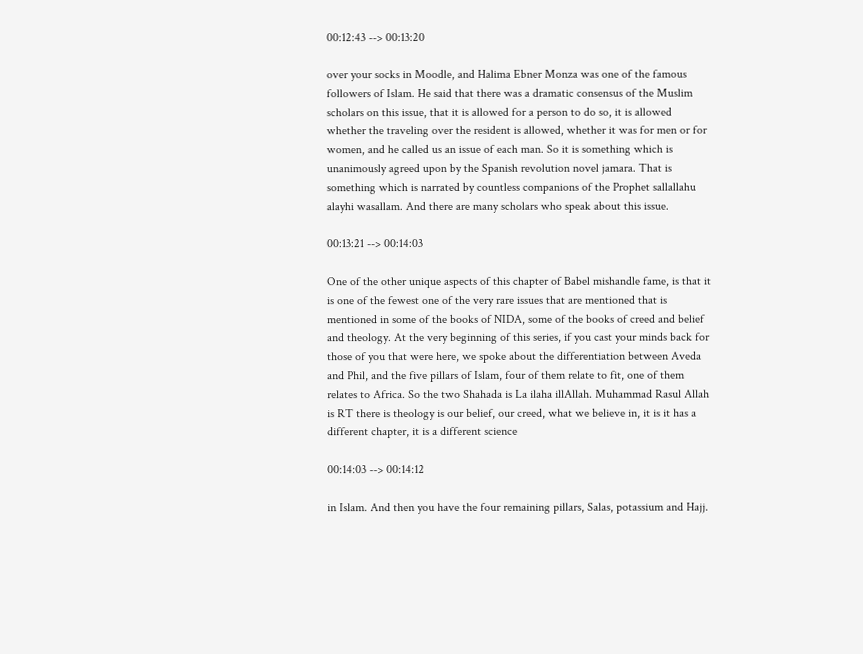00:12:43 --> 00:13:20

over your socks in Moodle, and Halima Ebner Monza was one of the famous followers of Islam. He said that there was a dramatic consensus of the Muslim scholars on this issue, that it is allowed for a person to do so, it is allowed whether the traveling over the resident is allowed, whether it was for men or for women, and he called us an issue of each man. So it is something which is unanimously agreed upon by the Spanish revolution novel jamara. That is something which is narrated by countless companions of the Prophet sallallahu alayhi wasallam. And there are many scholars who speak about this issue.

00:13:21 --> 00:14:03

One of the other unique aspects of this chapter of Babel mishandle fame, is that it is one of the fewest one of the very rare issues that are mentioned that is mentioned in some of the books of NIDA, some of the books of creed and belief and theology. At the very beginning of this series, if you cast your minds back for those of you that were here, we spoke about the differentiation between Aveda and Phil, and the five pillars of Islam, four of them relate to fit, one of them relates to Africa. So the two Shahada is La ilaha illAllah. Muhammad Rasul Allah is RT there is theology is our belief, our creed, what we believe in, it is it has a different chapter, it is a different science

00:14:03 --> 00:14:12

in Islam. And then you have the four remaining pillars, Salas, potassium and Hajj.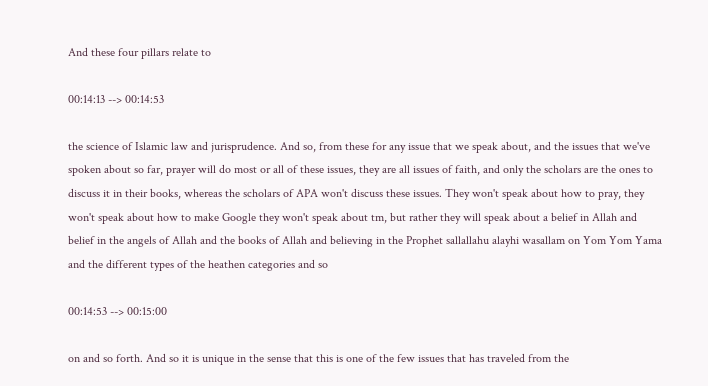And these four pillars relate to

00:14:13 --> 00:14:53

the science of Islamic law and jurisprudence. And so, from these for any issue that we speak about, and the issues that we've spoken about so far, prayer will do most or all of these issues, they are all issues of faith, and only the scholars are the ones to discuss it in their books, whereas the scholars of APA won't discuss these issues. They won't speak about how to pray, they won't speak about how to make Google they won't speak about tm, but rather they will speak about a belief in Allah and belief in the angels of Allah and the books of Allah and believing in the Prophet sallallahu alayhi wasallam on Yom Yom Yama and the different types of the heathen categories and so

00:14:53 --> 00:15:00

on and so forth. And so it is unique in the sense that this is one of the few issues that has traveled from the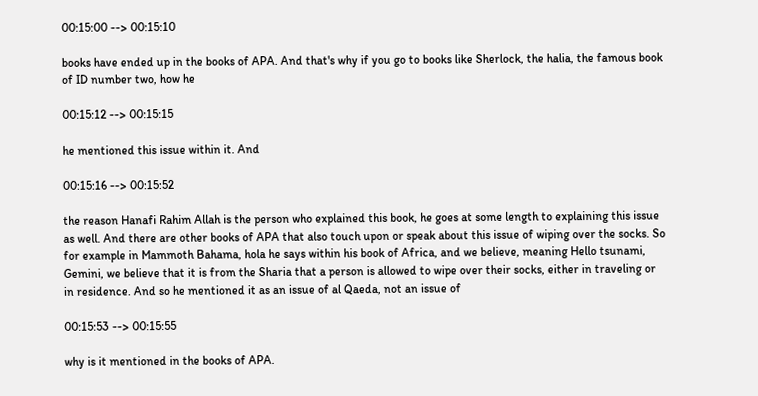00:15:00 --> 00:15:10

books have ended up in the books of APA. And that's why if you go to books like Sherlock, the halia, the famous book of ID number two, how he

00:15:12 --> 00:15:15

he mentioned this issue within it. And

00:15:16 --> 00:15:52

the reason Hanafi Rahim Allah is the person who explained this book, he goes at some length to explaining this issue as well. And there are other books of APA that also touch upon or speak about this issue of wiping over the socks. So for example in Mammoth Bahama, hola he says within his book of Africa, and we believe, meaning Hello tsunami, Gemini, we believe that it is from the Sharia that a person is allowed to wipe over their socks, either in traveling or in residence. And so he mentioned it as an issue of al Qaeda, not an issue of

00:15:53 --> 00:15:55

why is it mentioned in the books of APA.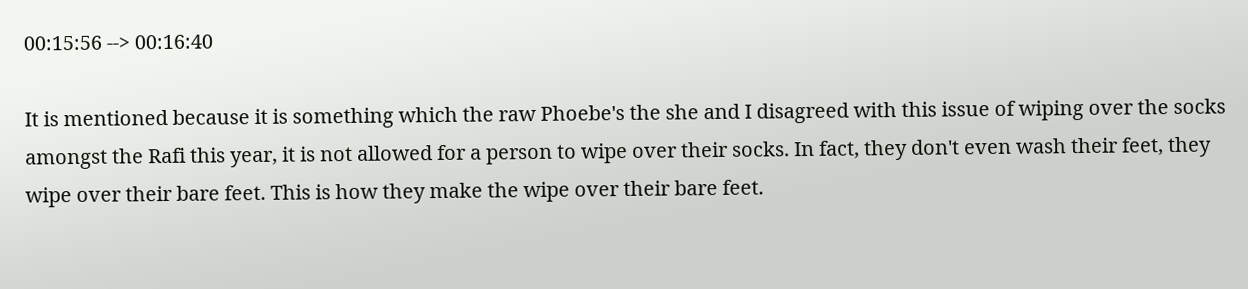00:15:56 --> 00:16:40

It is mentioned because it is something which the raw Phoebe's the she and I disagreed with this issue of wiping over the socks amongst the Rafi this year, it is not allowed for a person to wipe over their socks. In fact, they don't even wash their feet, they wipe over their bare feet. This is how they make the wipe over their bare feet.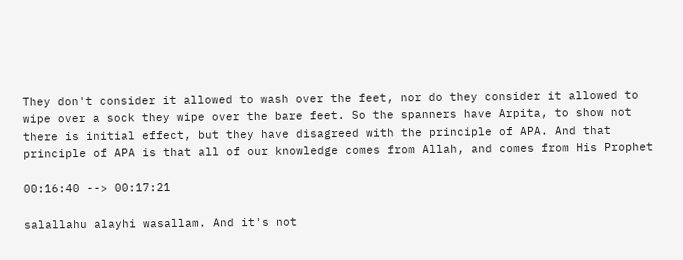They don't consider it allowed to wash over the feet, nor do they consider it allowed to wipe over a sock they wipe over the bare feet. So the spanners have Arpita, to show not there is initial effect, but they have disagreed with the principle of APA. And that principle of APA is that all of our knowledge comes from Allah, and comes from His Prophet

00:16:40 --> 00:17:21

salallahu alayhi wasallam. And it's not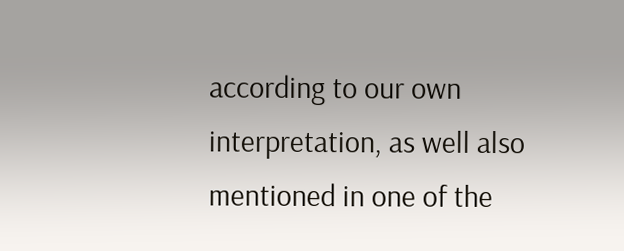according to our own interpretation, as well also mentioned in one of the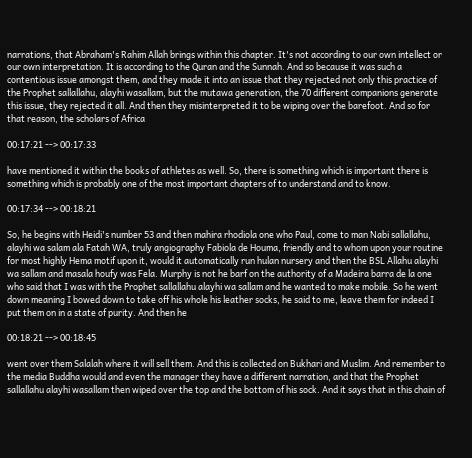narrations, that Abraham's Rahim Allah brings within this chapter. It's not according to our own intellect or our own interpretation. It is according to the Quran and the Sunnah. And so because it was such a contentious issue amongst them, and they made it into an issue that they rejected not only this practice of the Prophet sallallahu, alayhi wasallam, but the mutawa generation, the 70 different companions generate this issue, they rejected it all. And then they misinterpreted it to be wiping over the barefoot. And so for that reason, the scholars of Africa

00:17:21 --> 00:17:33

have mentioned it within the books of athletes as well. So, there is something which is important there is something which is probably one of the most important chapters of to understand and to know.

00:17:34 --> 00:18:21

So, he begins with Heidi's number 53 and then mahira rhodiola one who Paul, come to man Nabi sallallahu, alayhi wa salam ala Fatah WA, truly angiography Fabiola de Houma, friendly and to whom upon your routine for most highly Hema motif upon it, would it automatically run hulan nursery and then the BSL Allahu alayhi wa sallam and masala houfy was Fela. Murphy is not he barf on the authority of a Madeira barra de la one who said that I was with the Prophet sallallahu alayhi wa sallam and he wanted to make mobile. So he went down meaning I bowed down to take off his whole his leather socks, he said to me, leave them for indeed I put them on in a state of purity. And then he

00:18:21 --> 00:18:45

went over them Salalah where it will sell them. And this is collected on Bukhari and Muslim. And remember to the media Buddha would and even the manager they have a different narration, and that the Prophet sallallahu alayhi wasallam then wiped over the top and the bottom of his sock. And it says that in this chain of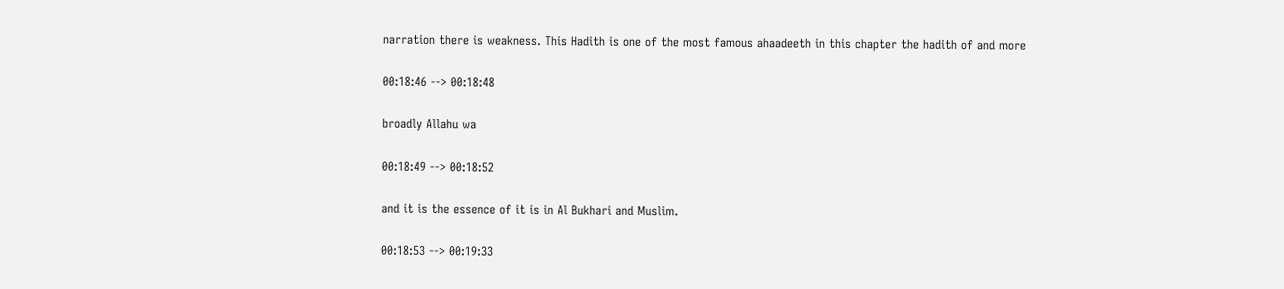narration there is weakness. This Hadith is one of the most famous ahaadeeth in this chapter the hadith of and more

00:18:46 --> 00:18:48

broadly Allahu wa

00:18:49 --> 00:18:52

and it is the essence of it is in Al Bukhari and Muslim.

00:18:53 --> 00:19:33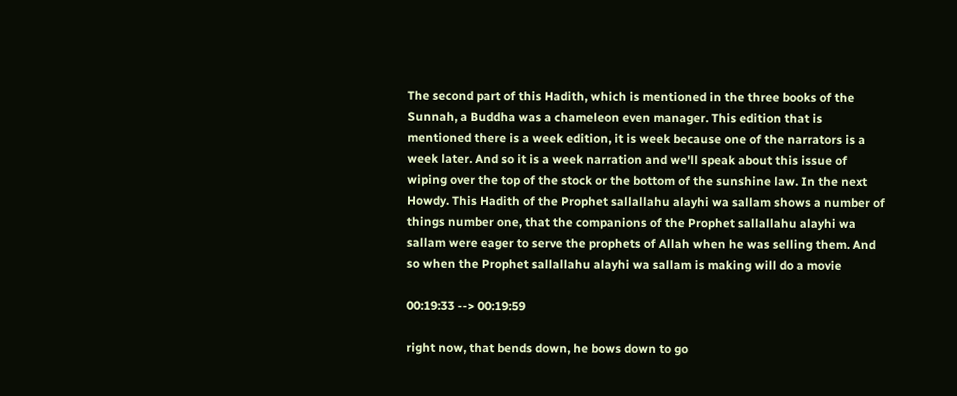The second part of this Hadith, which is mentioned in the three books of the Sunnah, a Buddha was a chameleon even manager. This edition that is mentioned there is a week edition, it is week because one of the narrators is a week later. And so it is a week narration and we'll speak about this issue of wiping over the top of the stock or the bottom of the sunshine law. In the next Howdy. This Hadith of the Prophet sallallahu alayhi wa sallam shows a number of things number one, that the companions of the Prophet sallallahu alayhi wa sallam were eager to serve the prophets of Allah when he was selling them. And so when the Prophet sallallahu alayhi wa sallam is making will do a movie

00:19:33 --> 00:19:59

right now, that bends down, he bows down to go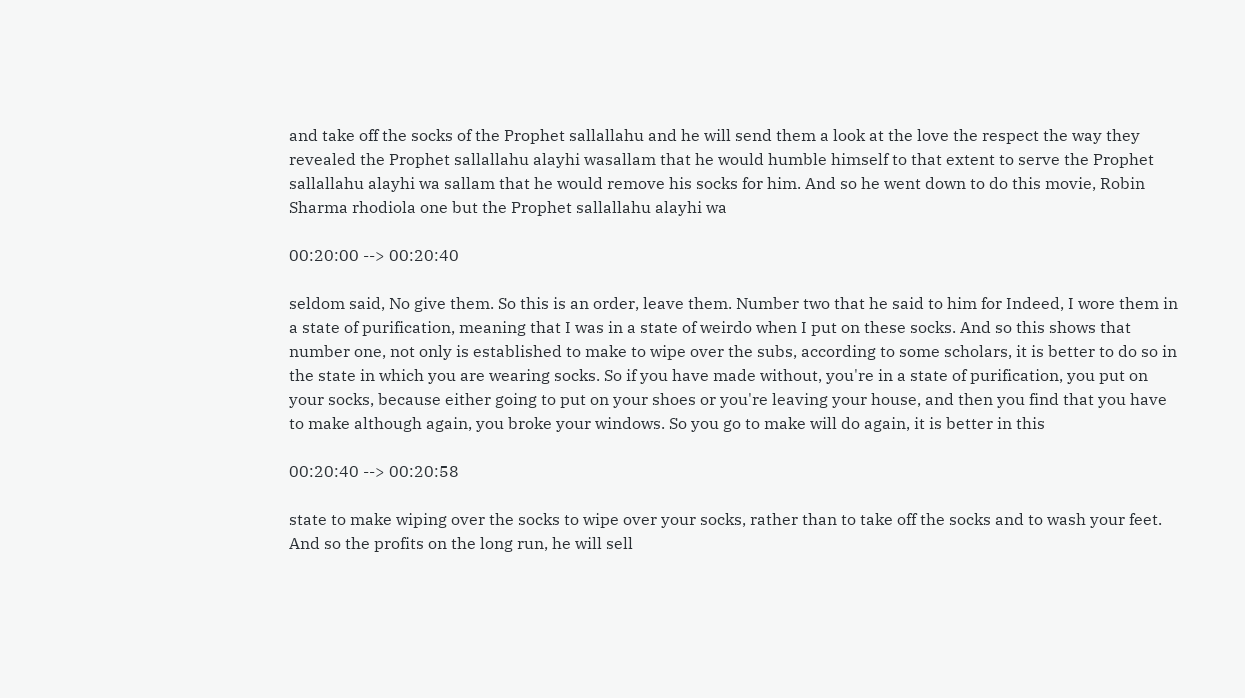and take off the socks of the Prophet sallallahu and he will send them a look at the love the respect the way they revealed the Prophet sallallahu alayhi wasallam that he would humble himself to that extent to serve the Prophet sallallahu alayhi wa sallam that he would remove his socks for him. And so he went down to do this movie, Robin Sharma rhodiola one but the Prophet sallallahu alayhi wa

00:20:00 --> 00:20:40

seldom said, No give them. So this is an order, leave them. Number two that he said to him for Indeed, I wore them in a state of purification, meaning that I was in a state of weirdo when I put on these socks. And so this shows that number one, not only is established to make to wipe over the subs, according to some scholars, it is better to do so in the state in which you are wearing socks. So if you have made without, you're in a state of purification, you put on your socks, because either going to put on your shoes or you're leaving your house, and then you find that you have to make although again, you broke your windows. So you go to make will do again, it is better in this

00:20:40 --> 00:20:58

state to make wiping over the socks to wipe over your socks, rather than to take off the socks and to wash your feet. And so the profits on the long run, he will sell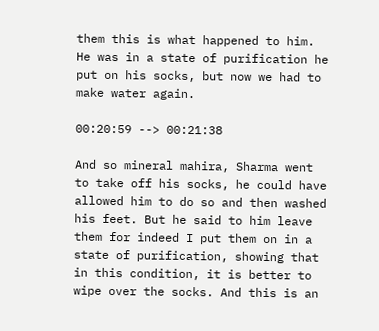them this is what happened to him. He was in a state of purification he put on his socks, but now we had to make water again.

00:20:59 --> 00:21:38

And so mineral mahira, Sharma went to take off his socks, he could have allowed him to do so and then washed his feet. But he said to him leave them for indeed I put them on in a state of purification, showing that in this condition, it is better to wipe over the socks. And this is an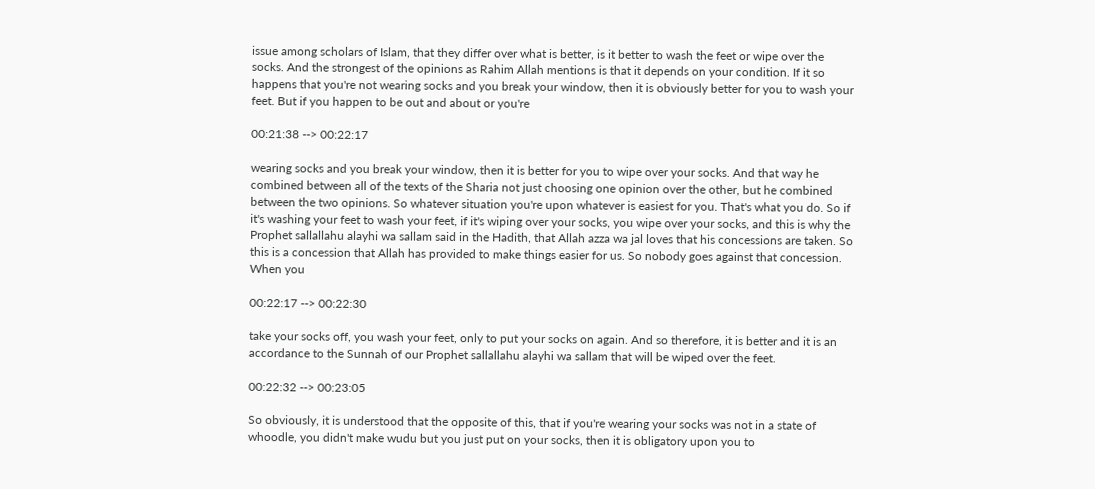issue among scholars of Islam, that they differ over what is better, is it better to wash the feet or wipe over the socks. And the strongest of the opinions as Rahim Allah mentions is that it depends on your condition. If it so happens that you're not wearing socks and you break your window, then it is obviously better for you to wash your feet. But if you happen to be out and about or you're

00:21:38 --> 00:22:17

wearing socks and you break your window, then it is better for you to wipe over your socks. And that way he combined between all of the texts of the Sharia not just choosing one opinion over the other, but he combined between the two opinions. So whatever situation you're upon whatever is easiest for you. That's what you do. So if it's washing your feet to wash your feet, if it's wiping over your socks, you wipe over your socks, and this is why the Prophet sallallahu alayhi wa sallam said in the Hadith, that Allah azza wa jal loves that his concessions are taken. So this is a concession that Allah has provided to make things easier for us. So nobody goes against that concession. When you

00:22:17 --> 00:22:30

take your socks off, you wash your feet, only to put your socks on again. And so therefore, it is better and it is an accordance to the Sunnah of our Prophet sallallahu alayhi wa sallam that will be wiped over the feet.

00:22:32 --> 00:23:05

So obviously, it is understood that the opposite of this, that if you're wearing your socks was not in a state of whoodle, you didn't make wudu but you just put on your socks, then it is obligatory upon you to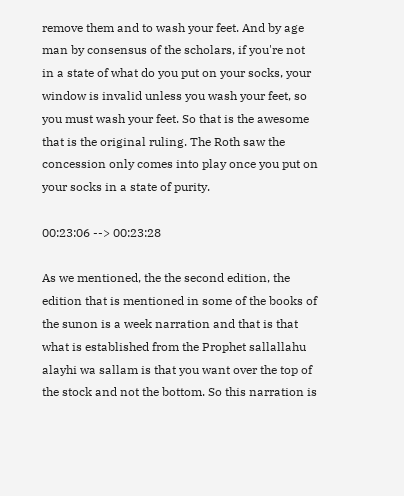remove them and to wash your feet. And by age man by consensus of the scholars, if you're not in a state of what do you put on your socks, your window is invalid unless you wash your feet, so you must wash your feet. So that is the awesome that is the original ruling. The Roth saw the concession only comes into play once you put on your socks in a state of purity.

00:23:06 --> 00:23:28

As we mentioned, the the second edition, the edition that is mentioned in some of the books of the sunon is a week narration and that is that what is established from the Prophet sallallahu alayhi wa sallam is that you want over the top of the stock and not the bottom. So this narration is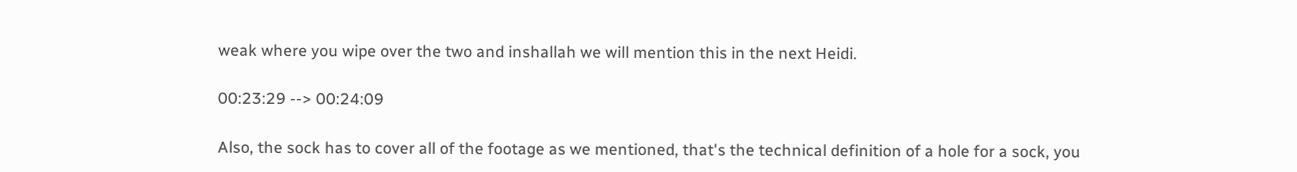weak where you wipe over the two and inshallah we will mention this in the next Heidi.

00:23:29 --> 00:24:09

Also, the sock has to cover all of the footage as we mentioned, that's the technical definition of a hole for a sock, you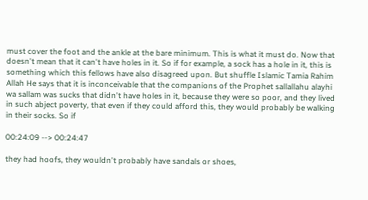must cover the foot and the ankle at the bare minimum. This is what it must do. Now that doesn't mean that it can't have holes in it. So if for example, a sock has a hole in it, this is something which this fellows have also disagreed upon. But shuffle Islamic Tamia Rahim Allah He says that it is inconceivable that the companions of the Prophet sallallahu alayhi wa sallam was sucks that didn't have holes in it, because they were so poor, and they lived in such abject poverty, that even if they could afford this, they would probably be walking in their socks. So if

00:24:09 --> 00:24:47

they had hoofs, they wouldn't probably have sandals or shoes,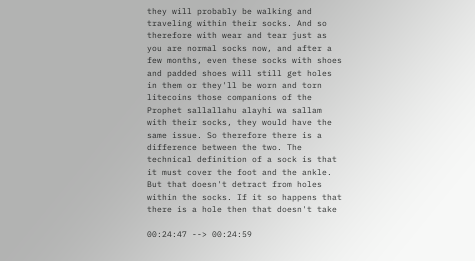they will probably be walking and traveling within their socks. And so therefore with wear and tear just as you are normal socks now, and after a few months, even these socks with shoes and padded shoes will still get holes in them or they'll be worn and torn litecoins those companions of the Prophet sallallahu alayhi wa sallam with their socks, they would have the same issue. So therefore there is a difference between the two. The technical definition of a sock is that it must cover the foot and the ankle. But that doesn't detract from holes within the socks. If it so happens that there is a hole then that doesn't take

00:24:47 --> 00:24:59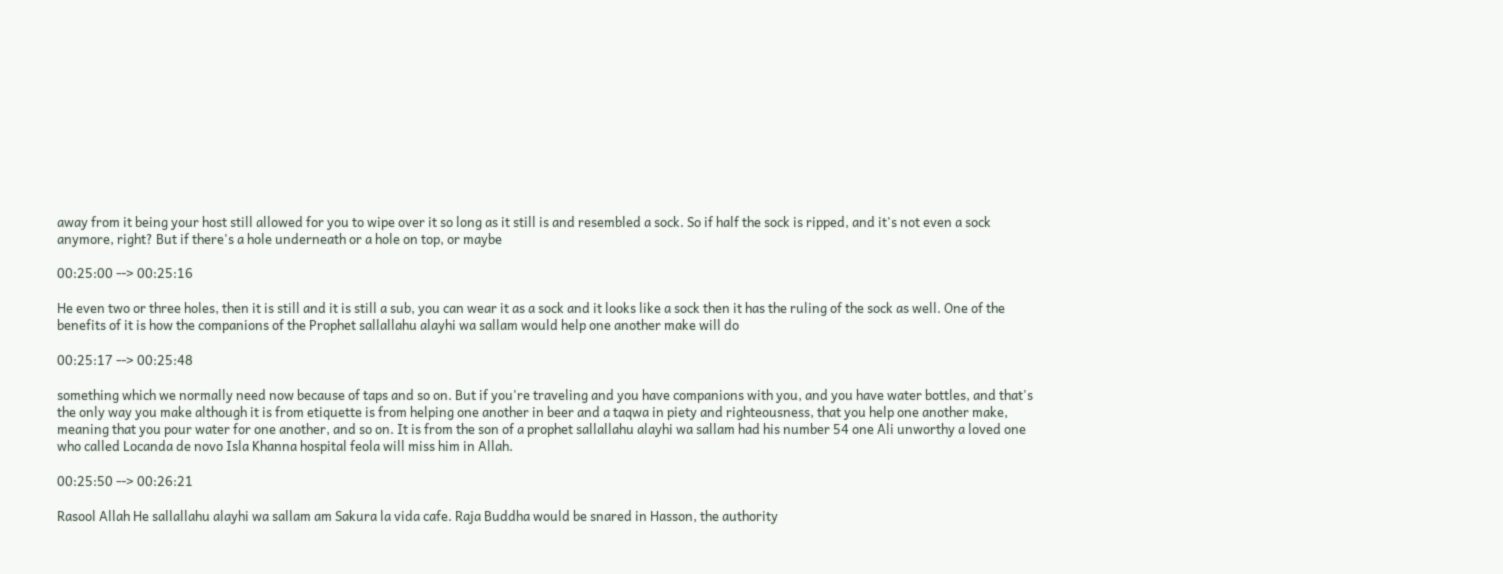away from it being your host still allowed for you to wipe over it so long as it still is and resembled a sock. So if half the sock is ripped, and it's not even a sock anymore, right? But if there's a hole underneath or a hole on top, or maybe

00:25:00 --> 00:25:16

He even two or three holes, then it is still and it is still a sub, you can wear it as a sock and it looks like a sock then it has the ruling of the sock as well. One of the benefits of it is how the companions of the Prophet sallallahu alayhi wa sallam would help one another make will do

00:25:17 --> 00:25:48

something which we normally need now because of taps and so on. But if you're traveling and you have companions with you, and you have water bottles, and that's the only way you make although it is from etiquette is from helping one another in beer and a taqwa in piety and righteousness, that you help one another make, meaning that you pour water for one another, and so on. It is from the son of a prophet sallallahu alayhi wa sallam had his number 54 one Ali unworthy a loved one who called Locanda de novo Isla Khanna hospital feola will miss him in Allah.

00:25:50 --> 00:26:21

Rasool Allah He sallallahu alayhi wa sallam am Sakura la vida cafe. Raja Buddha would be snared in Hasson, the authority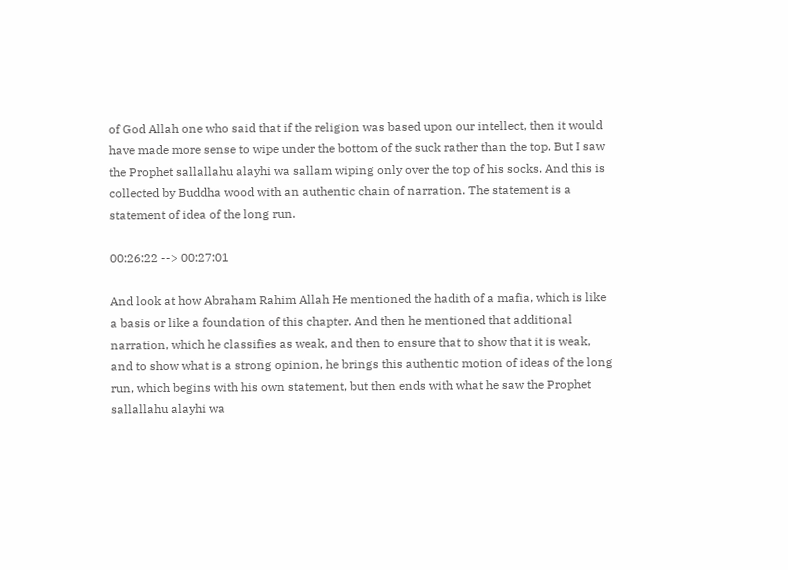of God Allah one who said that if the religion was based upon our intellect, then it would have made more sense to wipe under the bottom of the suck rather than the top. But I saw the Prophet sallallahu alayhi wa sallam wiping only over the top of his socks. And this is collected by Buddha wood with an authentic chain of narration. The statement is a statement of idea of the long run.

00:26:22 --> 00:27:01

And look at how Abraham Rahim Allah He mentioned the hadith of a mafia, which is like a basis or like a foundation of this chapter. And then he mentioned that additional narration, which he classifies as weak, and then to ensure that to show that it is weak, and to show what is a strong opinion, he brings this authentic motion of ideas of the long run, which begins with his own statement, but then ends with what he saw the Prophet sallallahu alayhi wa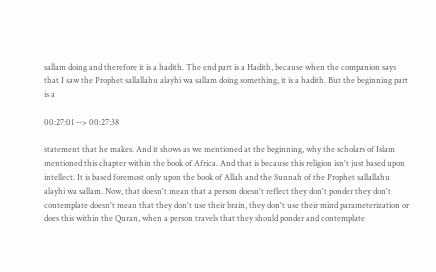sallam doing and therefore it is a hadith. The end part is a Hadith, because when the companion says that I saw the Prophet sallallahu alayhi wa sallam doing something, it is a hadith. But the beginning part is a

00:27:01 --> 00:27:38

statement that he makes. And it shows as we mentioned at the beginning, why the scholars of Islam mentioned this chapter within the book of Africa. And that is because this religion isn't just based upon intellect. It is based foremost only upon the book of Allah and the Sunnah of the Prophet sallallahu alayhi wa sallam. Now, that doesn't mean that a person doesn't reflect they don't ponder they don't contemplate doesn't mean that they don't use their brain, they don't use their mind parameterization or does this within the Quran, when a person travels that they should ponder and contemplate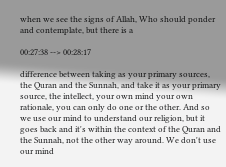when we see the signs of Allah, Who should ponder and contemplate, but there is a

00:27:38 --> 00:28:17

difference between taking as your primary sources, the Quran and the Sunnah, and take it as your primary source, the intellect, your own mind your own rationale, you can only do one or the other. And so we use our mind to understand our religion, but it goes back and it's within the context of the Quran and the Sunnah, not the other way around. We don't use our mind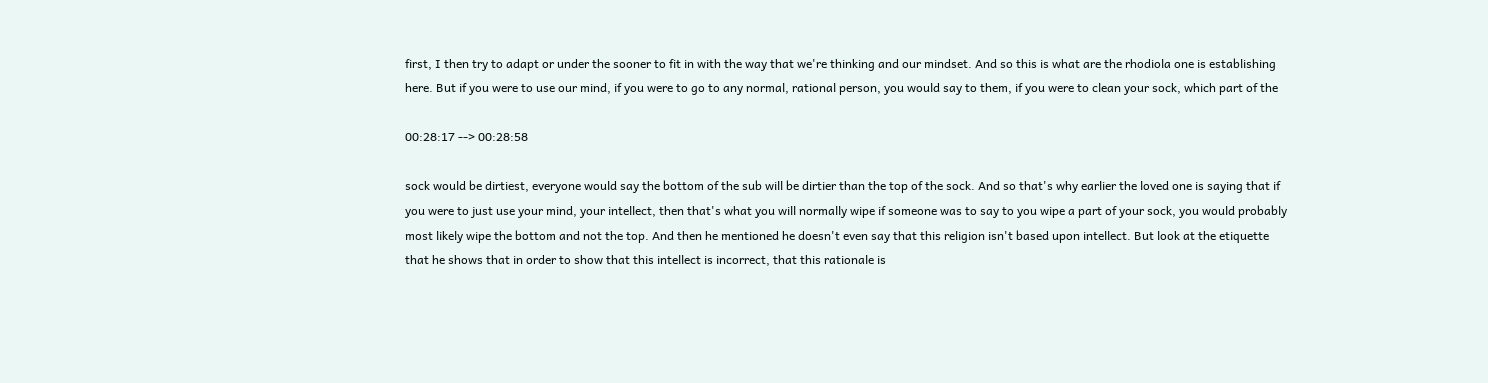first, I then try to adapt or under the sooner to fit in with the way that we're thinking and our mindset. And so this is what are the rhodiola one is establishing here. But if you were to use our mind, if you were to go to any normal, rational person, you would say to them, if you were to clean your sock, which part of the

00:28:17 --> 00:28:58

sock would be dirtiest, everyone would say the bottom of the sub will be dirtier than the top of the sock. And so that's why earlier the loved one is saying that if you were to just use your mind, your intellect, then that's what you will normally wipe if someone was to say to you wipe a part of your sock, you would probably most likely wipe the bottom and not the top. And then he mentioned he doesn't even say that this religion isn't based upon intellect. But look at the etiquette that he shows that in order to show that this intellect is incorrect, that this rationale is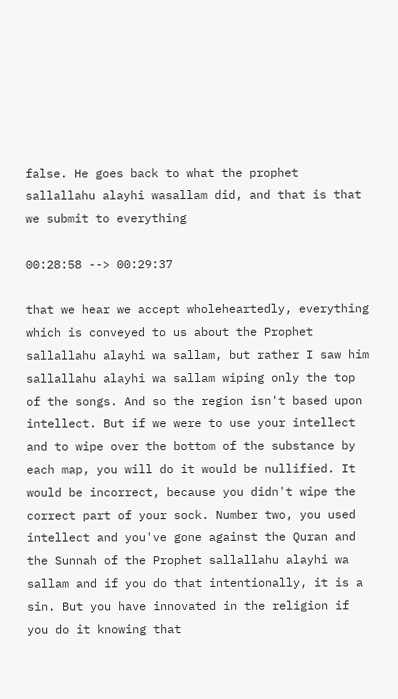false. He goes back to what the prophet sallallahu alayhi wasallam did, and that is that we submit to everything

00:28:58 --> 00:29:37

that we hear we accept wholeheartedly, everything which is conveyed to us about the Prophet sallallahu alayhi wa sallam, but rather I saw him sallallahu alayhi wa sallam wiping only the top of the songs. And so the region isn't based upon intellect. But if we were to use your intellect and to wipe over the bottom of the substance by each map, you will do it would be nullified. It would be incorrect, because you didn't wipe the correct part of your sock. Number two, you used intellect and you've gone against the Quran and the Sunnah of the Prophet sallallahu alayhi wa sallam and if you do that intentionally, it is a sin. But you have innovated in the religion if you do it knowing that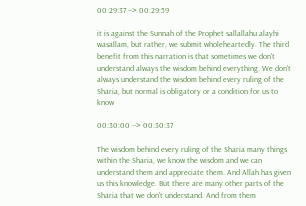00:29:37 --> 00:29:59

it is against the Sunnah of the Prophet sallallahu alayhi wasallam, but rather, we submit wholeheartedly. The third benefit from this narration is that sometimes we don't understand always the wisdom behind everything. We don't always understand the wisdom behind every ruling of the Sharia, but normal is obligatory or a condition for us to know

00:30:00 --> 00:30:37

The wisdom behind every ruling of the Sharia many things within the Sharia, we know the wisdom and we can understand them and appreciate them. And Allah has given us this knowledge. But there are many other parts of the Sharia that we don't understand. And from them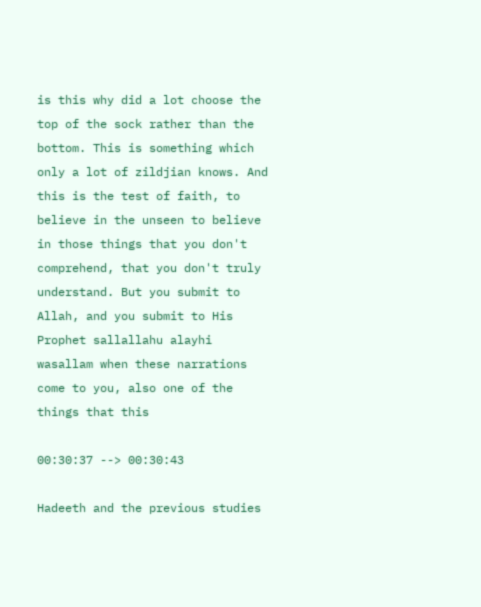is this why did a lot choose the top of the sock rather than the bottom. This is something which only a lot of zildjian knows. And this is the test of faith, to believe in the unseen to believe in those things that you don't comprehend, that you don't truly understand. But you submit to Allah, and you submit to His Prophet sallallahu alayhi wasallam when these narrations come to you, also one of the things that this

00:30:37 --> 00:30:43

Hadeeth and the previous studies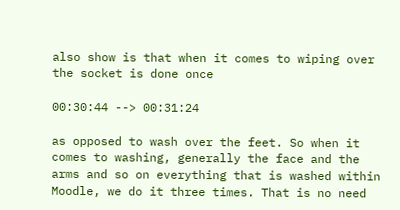also show is that when it comes to wiping over the socket is done once

00:30:44 --> 00:31:24

as opposed to wash over the feet. So when it comes to washing, generally the face and the arms and so on everything that is washed within Moodle, we do it three times. That is no need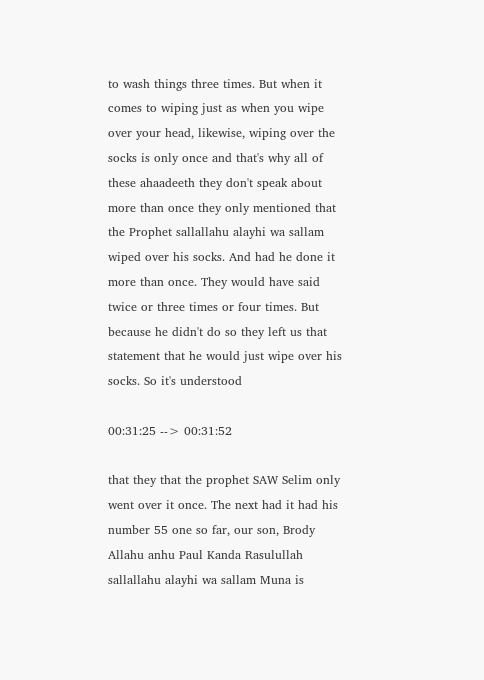to wash things three times. But when it comes to wiping just as when you wipe over your head, likewise, wiping over the socks is only once and that's why all of these ahaadeeth they don't speak about more than once they only mentioned that the Prophet sallallahu alayhi wa sallam wiped over his socks. And had he done it more than once. They would have said twice or three times or four times. But because he didn't do so they left us that statement that he would just wipe over his socks. So it's understood

00:31:25 --> 00:31:52

that they that the prophet SAW Selim only went over it once. The next had it had his number 55 one so far, our son, Brody Allahu anhu Paul Kanda Rasulullah sallallahu alayhi wa sallam Muna is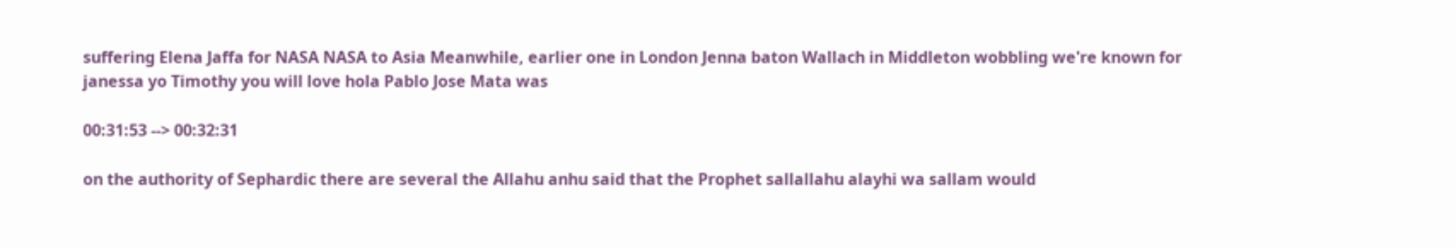suffering Elena Jaffa for NASA NASA to Asia Meanwhile, earlier one in London Jenna baton Wallach in Middleton wobbling we're known for janessa yo Timothy you will love hola Pablo Jose Mata was

00:31:53 --> 00:32:31

on the authority of Sephardic there are several the Allahu anhu said that the Prophet sallallahu alayhi wa sallam would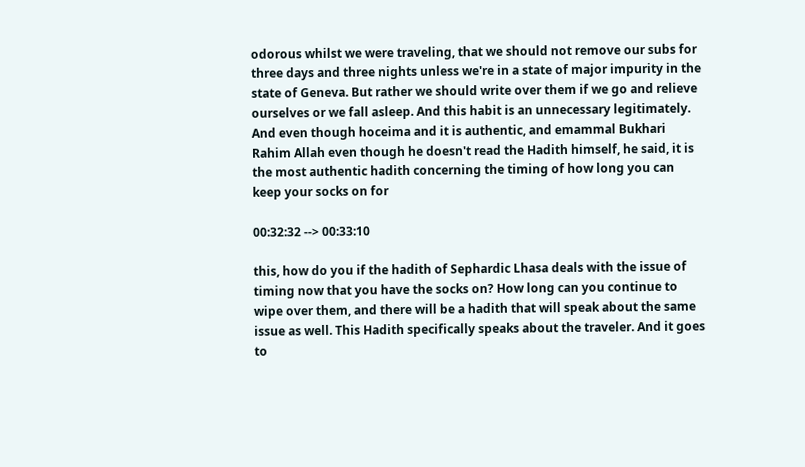odorous whilst we were traveling, that we should not remove our subs for three days and three nights unless we're in a state of major impurity in the state of Geneva. But rather we should write over them if we go and relieve ourselves or we fall asleep. And this habit is an unnecessary legitimately. And even though hoceima and it is authentic, and emammal Bukhari Rahim Allah even though he doesn't read the Hadith himself, he said, it is the most authentic hadith concerning the timing of how long you can keep your socks on for

00:32:32 --> 00:33:10

this, how do you if the hadith of Sephardic Lhasa deals with the issue of timing now that you have the socks on? How long can you continue to wipe over them, and there will be a hadith that will speak about the same issue as well. This Hadith specifically speaks about the traveler. And it goes to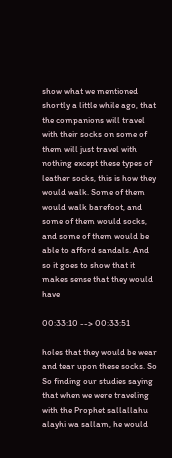show what we mentioned shortly a little while ago, that the companions will travel with their socks on some of them will just travel with nothing except these types of leather socks, this is how they would walk. Some of them would walk barefoot, and some of them would socks, and some of them would be able to afford sandals. And so it goes to show that it makes sense that they would have

00:33:10 --> 00:33:51

holes that they would be wear and tear upon these socks. So So finding our studies saying that when we were traveling with the Prophet sallallahu alayhi wa sallam, he would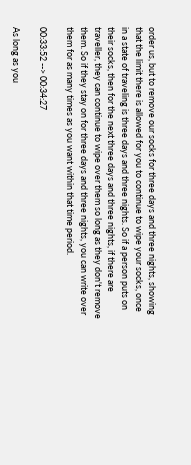order us, but to remove our socks for three days and three nights, showing that the limit there is allowed for you to continue to wipe your socks, once in a state of traveling is three days and three nights. So if a person puts on their socks, then for the next three days and three nights, if there are traveller, they can continue to wipe over them so long as they don't remove them. So if they stay on for three days and three nights, you can write over them for as many times as you want within that time period.

00:33:52 --> 00:34:27

As long as you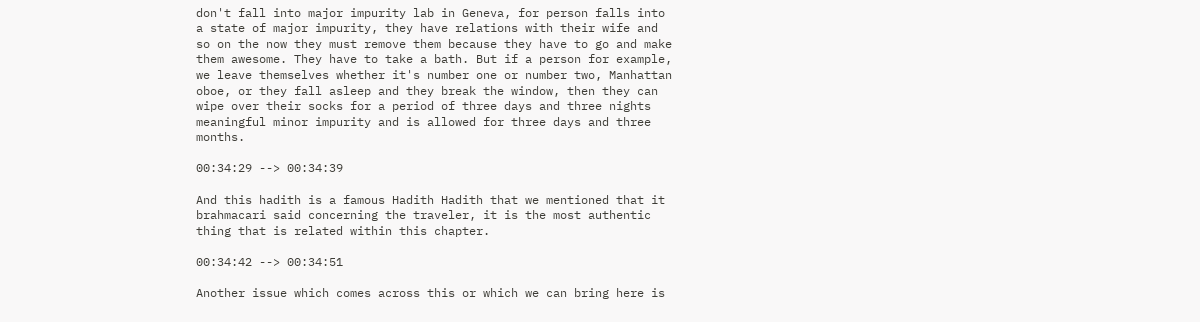don't fall into major impurity lab in Geneva, for person falls into a state of major impurity, they have relations with their wife and so on the now they must remove them because they have to go and make them awesome. They have to take a bath. But if a person for example, we leave themselves whether it's number one or number two, Manhattan oboe, or they fall asleep and they break the window, then they can wipe over their socks for a period of three days and three nights meaningful minor impurity and is allowed for three days and three months.

00:34:29 --> 00:34:39

And this hadith is a famous Hadith Hadith that we mentioned that it brahmacari said concerning the traveler, it is the most authentic thing that is related within this chapter.

00:34:42 --> 00:34:51

Another issue which comes across this or which we can bring here is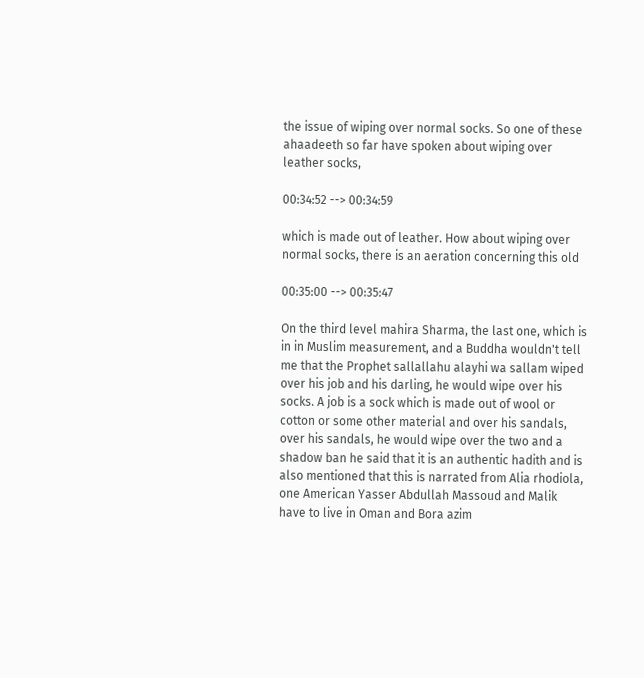the issue of wiping over normal socks. So one of these ahaadeeth so far have spoken about wiping over leather socks,

00:34:52 --> 00:34:59

which is made out of leather. How about wiping over normal socks, there is an aeration concerning this old

00:35:00 --> 00:35:47

On the third level mahira Sharma, the last one, which is in in Muslim measurement, and a Buddha wouldn't tell me that the Prophet sallallahu alayhi wa sallam wiped over his job and his darling, he would wipe over his socks. A job is a sock which is made out of wool or cotton or some other material and over his sandals, over his sandals, he would wipe over the two and a shadow ban he said that it is an authentic hadith and is also mentioned that this is narrated from Alia rhodiola, one American Yasser Abdullah Massoud and Malik have to live in Oman and Bora azim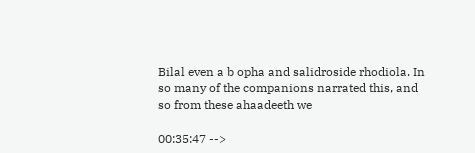Bilal even a b opha and salidroside rhodiola. In so many of the companions narrated this, and so from these ahaadeeth we

00:35:47 -->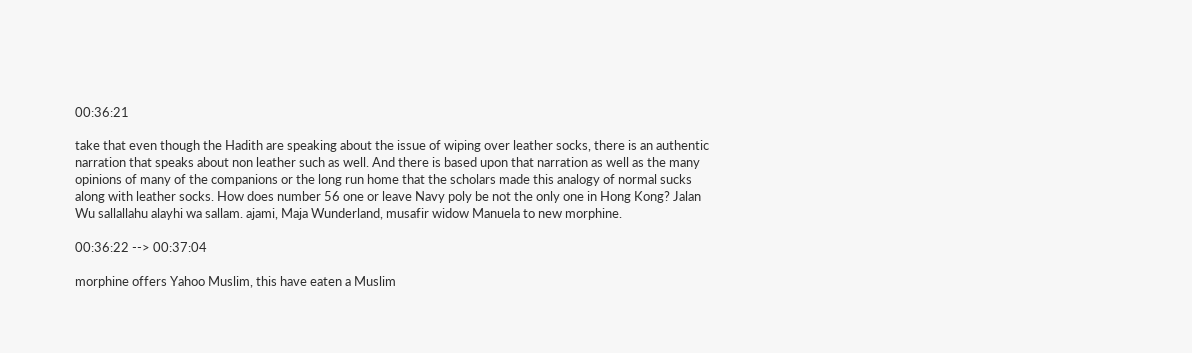00:36:21

take that even though the Hadith are speaking about the issue of wiping over leather socks, there is an authentic narration that speaks about non leather such as well. And there is based upon that narration as well as the many opinions of many of the companions or the long run home that the scholars made this analogy of normal sucks along with leather socks. How does number 56 one or leave Navy poly be not the only one in Hong Kong? Jalan Wu sallallahu alayhi wa sallam. ajami, Maja Wunderland, musafir widow Manuela to new morphine.

00:36:22 --> 00:37:04

morphine offers Yahoo Muslim, this have eaten a Muslim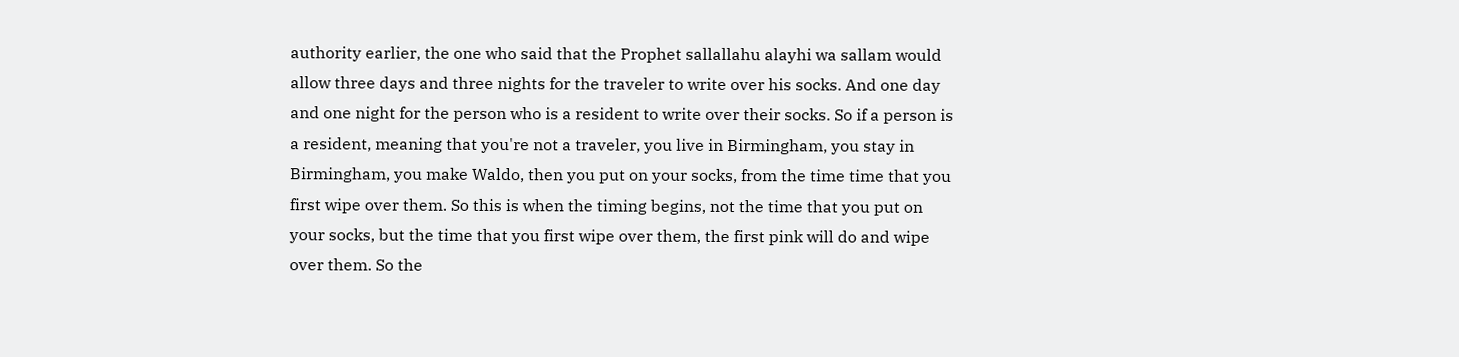authority earlier, the one who said that the Prophet sallallahu alayhi wa sallam would allow three days and three nights for the traveler to write over his socks. And one day and one night for the person who is a resident to write over their socks. So if a person is a resident, meaning that you're not a traveler, you live in Birmingham, you stay in Birmingham, you make Waldo, then you put on your socks, from the time time that you first wipe over them. So this is when the timing begins, not the time that you put on your socks, but the time that you first wipe over them, the first pink will do and wipe over them. So the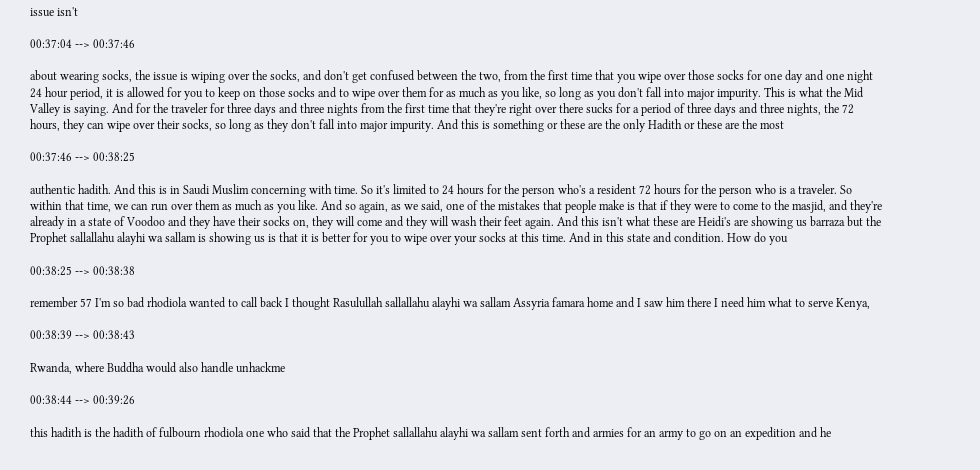issue isn't

00:37:04 --> 00:37:46

about wearing socks, the issue is wiping over the socks, and don't get confused between the two, from the first time that you wipe over those socks for one day and one night 24 hour period, it is allowed for you to keep on those socks and to wipe over them for as much as you like, so long as you don't fall into major impurity. This is what the Mid Valley is saying. And for the traveler for three days and three nights from the first time that they're right over there sucks for a period of three days and three nights, the 72 hours, they can wipe over their socks, so long as they don't fall into major impurity. And this is something or these are the only Hadith or these are the most

00:37:46 --> 00:38:25

authentic hadith. And this is in Saudi Muslim concerning with time. So it's limited to 24 hours for the person who's a resident 72 hours for the person who is a traveler. So within that time, we can run over them as much as you like. And so again, as we said, one of the mistakes that people make is that if they were to come to the masjid, and they're already in a state of Voodoo and they have their socks on, they will come and they will wash their feet again. And this isn't what these are Heidi's are showing us barraza but the Prophet sallallahu alayhi wa sallam is showing us is that it is better for you to wipe over your socks at this time. And in this state and condition. How do you

00:38:25 --> 00:38:38

remember 57 I'm so bad rhodiola wanted to call back I thought Rasulullah sallallahu alayhi wa sallam Assyria famara home and I saw him there I need him what to serve Kenya,

00:38:39 --> 00:38:43

Rwanda, where Buddha would also handle unhackme

00:38:44 --> 00:39:26

this hadith is the hadith of fulbourn rhodiola one who said that the Prophet sallallahu alayhi wa sallam sent forth and armies for an army to go on an expedition and he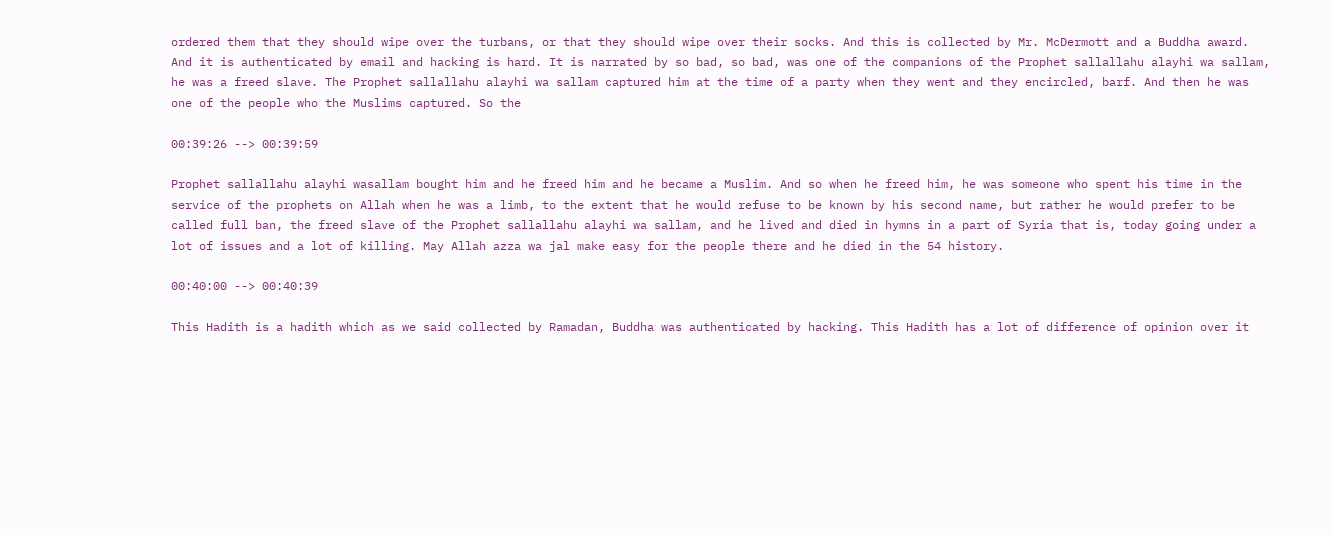ordered them that they should wipe over the turbans, or that they should wipe over their socks. And this is collected by Mr. McDermott and a Buddha award. And it is authenticated by email and hacking is hard. It is narrated by so bad, so bad, was one of the companions of the Prophet sallallahu alayhi wa sallam, he was a freed slave. The Prophet sallallahu alayhi wa sallam captured him at the time of a party when they went and they encircled, barf. And then he was one of the people who the Muslims captured. So the

00:39:26 --> 00:39:59

Prophet sallallahu alayhi wasallam bought him and he freed him and he became a Muslim. And so when he freed him, he was someone who spent his time in the service of the prophets on Allah when he was a limb, to the extent that he would refuse to be known by his second name, but rather he would prefer to be called full ban, the freed slave of the Prophet sallallahu alayhi wa sallam, and he lived and died in hymns in a part of Syria that is, today going under a lot of issues and a lot of killing. May Allah azza wa jal make easy for the people there and he died in the 54 history.

00:40:00 --> 00:40:39

This Hadith is a hadith which as we said collected by Ramadan, Buddha was authenticated by hacking. This Hadith has a lot of difference of opinion over it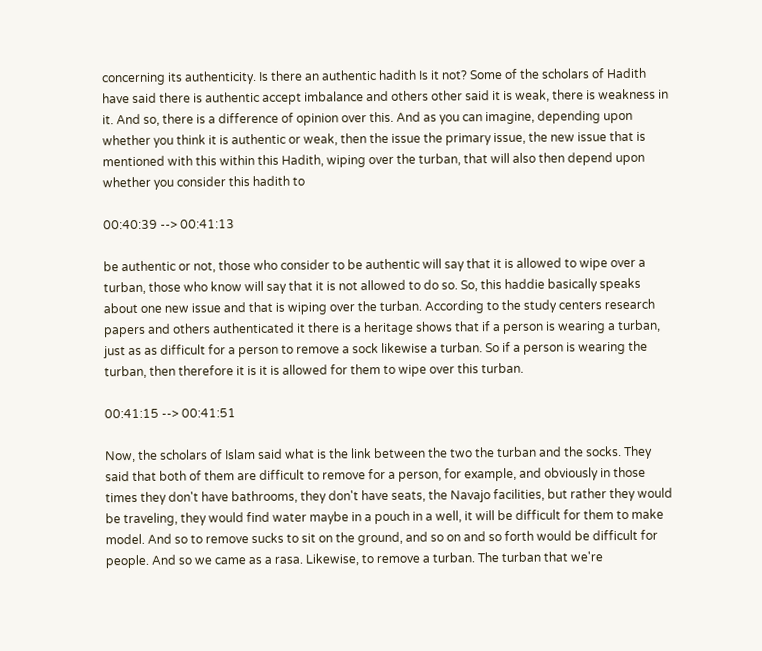concerning its authenticity. Is there an authentic hadith Is it not? Some of the scholars of Hadith have said there is authentic accept imbalance and others other said it is weak, there is weakness in it. And so, there is a difference of opinion over this. And as you can imagine, depending upon whether you think it is authentic or weak, then the issue the primary issue, the new issue that is mentioned with this within this Hadith, wiping over the turban, that will also then depend upon whether you consider this hadith to

00:40:39 --> 00:41:13

be authentic or not, those who consider to be authentic will say that it is allowed to wipe over a turban, those who know will say that it is not allowed to do so. So, this haddie basically speaks about one new issue and that is wiping over the turban. According to the study centers research papers and others authenticated it there is a heritage shows that if a person is wearing a turban, just as as difficult for a person to remove a sock likewise a turban. So if a person is wearing the turban, then therefore it is it is allowed for them to wipe over this turban.

00:41:15 --> 00:41:51

Now, the scholars of Islam said what is the link between the two the turban and the socks. They said that both of them are difficult to remove for a person, for example, and obviously in those times they don't have bathrooms, they don't have seats, the Navajo facilities, but rather they would be traveling, they would find water maybe in a pouch in a well, it will be difficult for them to make model. And so to remove sucks to sit on the ground, and so on and so forth would be difficult for people. And so we came as a rasa. Likewise, to remove a turban. The turban that we're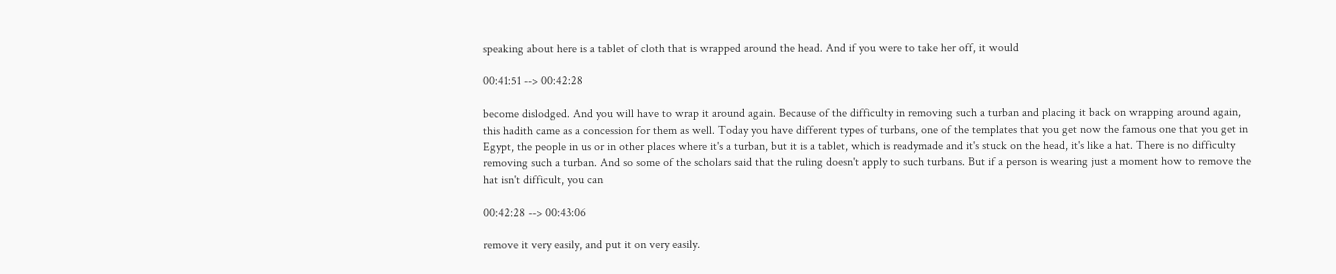speaking about here is a tablet of cloth that is wrapped around the head. And if you were to take her off, it would

00:41:51 --> 00:42:28

become dislodged. And you will have to wrap it around again. Because of the difficulty in removing such a turban and placing it back on wrapping around again, this hadith came as a concession for them as well. Today you have different types of turbans, one of the templates that you get now the famous one that you get in Egypt, the people in us or in other places where it's a turban, but it is a tablet, which is readymade and it's stuck on the head, it's like a hat. There is no difficulty removing such a turban. And so some of the scholars said that the ruling doesn't apply to such turbans. But if a person is wearing just a moment how to remove the hat isn't difficult, you can

00:42:28 --> 00:43:06

remove it very easily, and put it on very easily.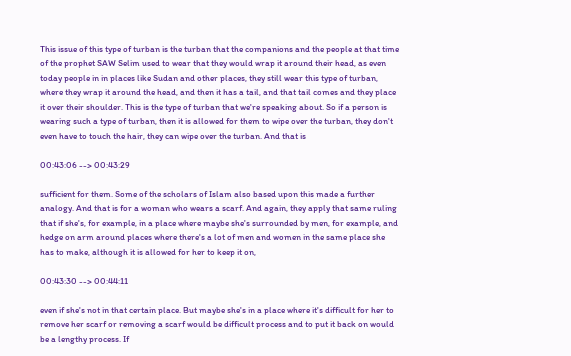This issue of this type of turban is the turban that the companions and the people at that time of the prophet SAW Selim used to wear that they would wrap it around their head, as even today people in in places like Sudan and other places, they still wear this type of turban, where they wrap it around the head, and then it has a tail, and that tail comes and they place it over their shoulder. This is the type of turban that we're speaking about. So if a person is wearing such a type of turban, then it is allowed for them to wipe over the turban, they don't even have to touch the hair, they can wipe over the turban. And that is

00:43:06 --> 00:43:29

sufficient for them. Some of the scholars of Islam also based upon this made a further analogy. And that is for a woman who wears a scarf. And again, they apply that same ruling that if she's, for example, in a place where maybe she's surrounded by men, for example, and hedge on arm around places where there's a lot of men and women in the same place she has to make, although it is allowed for her to keep it on,

00:43:30 --> 00:44:11

even if she's not in that certain place. But maybe she's in a place where it's difficult for her to remove her scarf or removing a scarf would be difficult process and to put it back on would be a lengthy process. If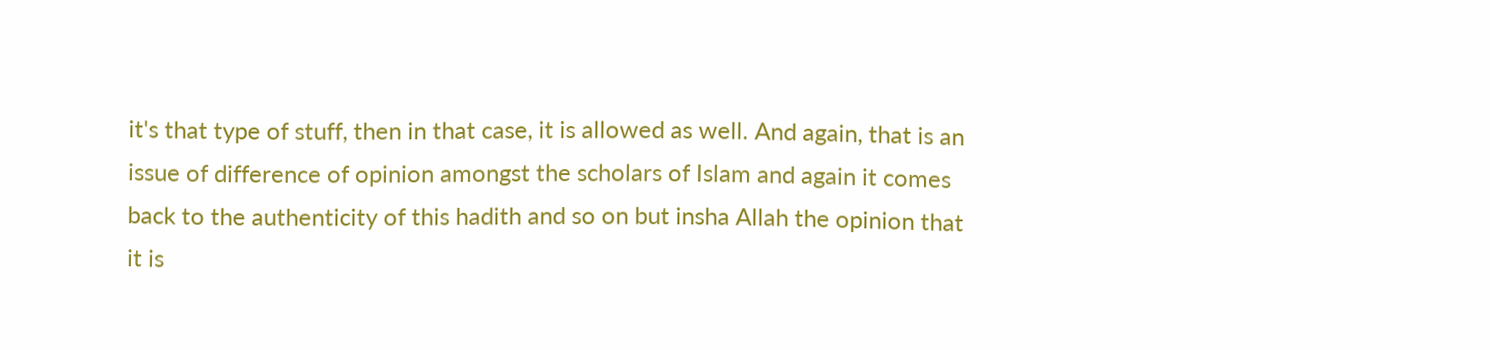it's that type of stuff, then in that case, it is allowed as well. And again, that is an issue of difference of opinion amongst the scholars of Islam and again it comes back to the authenticity of this hadith and so on but insha Allah the opinion that it is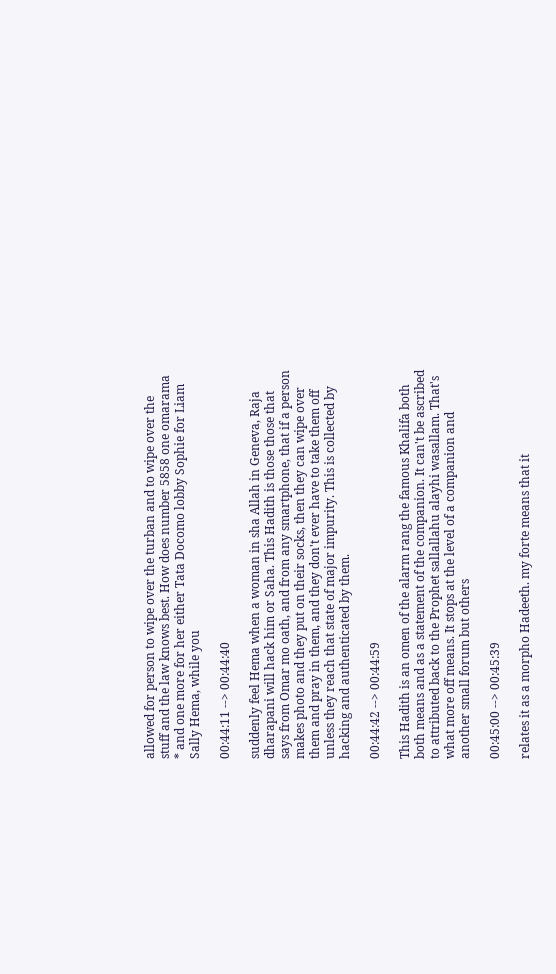allowed for person to wipe over the turban and to wipe over the stuff and the law knows best. How does number 5858 one omarama * and one more for her either Tata Docomo lobby Sophie for Liam Sally Hema, while you

00:44:11 --> 00:44:40

suddenly feel Hema when a woman in sha Allah in Geneva, Raja dharapani will hack him or Saha. This Hadith is those those that says from Omar mo oath, and from any smartphone, that if a person makes photo and they put on their socks, then they can wipe over them and pray in them, and they don't ever have to take them off unless they reach that state of major impurity. This is collected by hacking and authenticated by them.

00:44:42 --> 00:44:59

This Hadith is an omen of the alarm rang the famous Khalifa both both means and as a statement of the companion. It can't be ascribed to attributed back to the Prophet sallallahu alayhi wasallam. That's what more off means. It stops at the level of a companion and another small forum but others

00:45:00 --> 00:45:39

relates it as a morpho Hadeeth. my forte means that it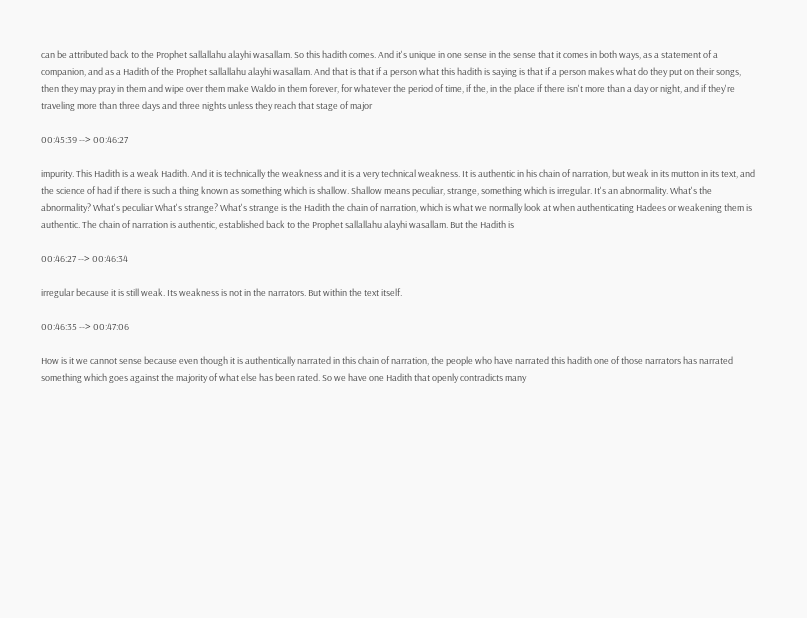can be attributed back to the Prophet sallallahu alayhi wasallam. So this hadith comes. And it's unique in one sense in the sense that it comes in both ways, as a statement of a companion, and as a Hadith of the Prophet sallallahu alayhi wasallam. And that is that if a person what this hadith is saying is that if a person makes what do they put on their songs, then they may pray in them and wipe over them make Waldo in them forever, for whatever the period of time, if the, in the place if there isn't more than a day or night, and if they're traveling more than three days and three nights unless they reach that stage of major

00:45:39 --> 00:46:27

impurity. This Hadith is a weak Hadith. And it is technically the weakness and it is a very technical weakness. It is authentic in his chain of narration, but weak in its mutton in its text, and the science of had if there is such a thing known as something which is shallow. Shallow means peculiar, strange, something which is irregular. It's an abnormality. What's the abnormality? What's peculiar What's strange? What's strange is the Hadith the chain of narration, which is what we normally look at when authenticating Hadees or weakening them is authentic. The chain of narration is authentic, established back to the Prophet sallallahu alayhi wasallam. But the Hadith is

00:46:27 --> 00:46:34

irregular because it is still weak. Its weakness is not in the narrators. But within the text itself.

00:46:35 --> 00:47:06

How is it we cannot sense because even though it is authentically narrated in this chain of narration, the people who have narrated this hadith one of those narrators has narrated something which goes against the majority of what else has been rated. So we have one Hadith that openly contradicts many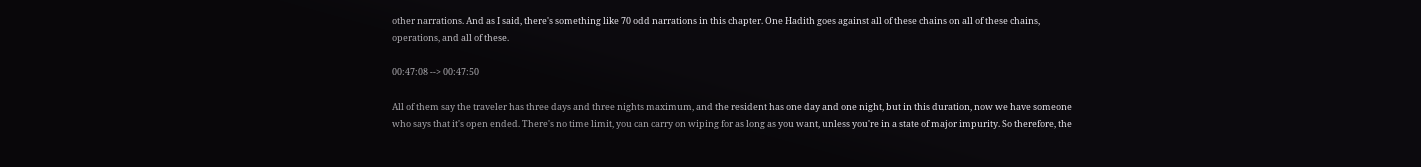other narrations. And as I said, there's something like 70 odd narrations in this chapter. One Hadith goes against all of these chains on all of these chains, operations, and all of these.

00:47:08 --> 00:47:50

All of them say the traveler has three days and three nights maximum, and the resident has one day and one night, but in this duration, now we have someone who says that it's open ended. There's no time limit, you can carry on wiping for as long as you want, unless you're in a state of major impurity. So therefore, the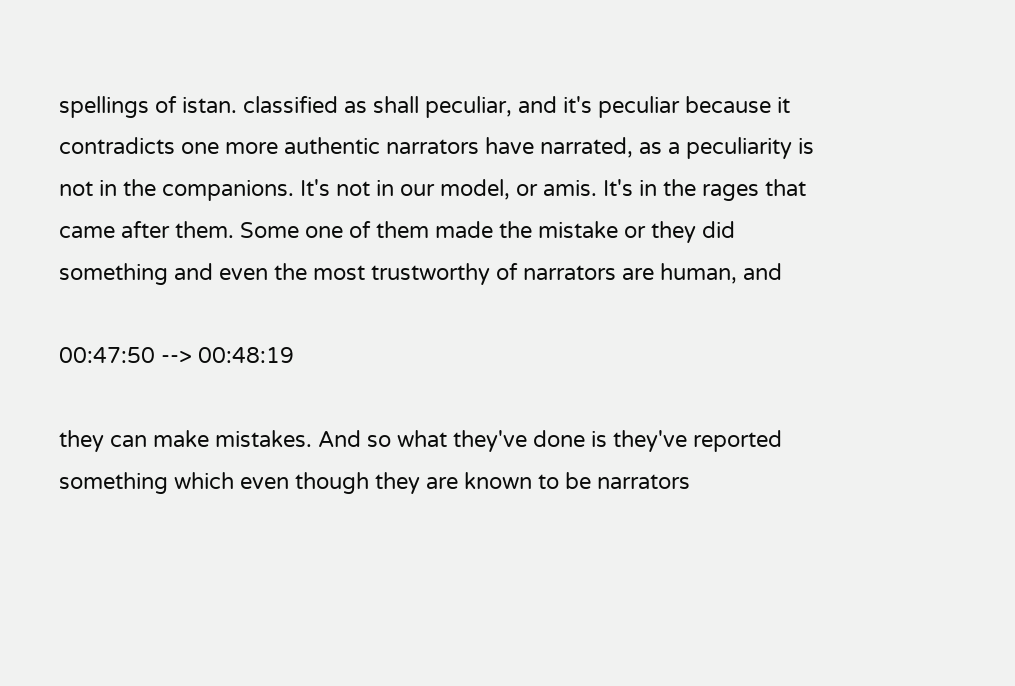spellings of istan. classified as shall peculiar, and it's peculiar because it contradicts one more authentic narrators have narrated, as a peculiarity is not in the companions. It's not in our model, or amis. It's in the rages that came after them. Some one of them made the mistake or they did something and even the most trustworthy of narrators are human, and

00:47:50 --> 00:48:19

they can make mistakes. And so what they've done is they've reported something which even though they are known to be narrators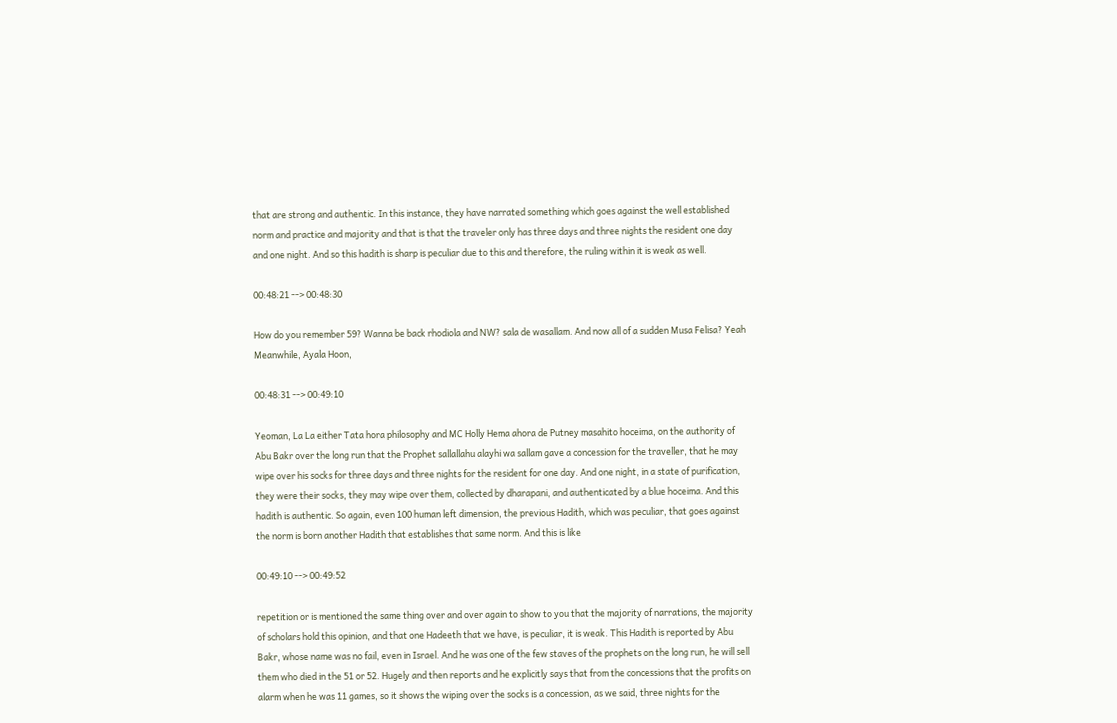that are strong and authentic. In this instance, they have narrated something which goes against the well established norm and practice and majority and that is that the traveler only has three days and three nights the resident one day and one night. And so this hadith is sharp is peculiar due to this and therefore, the ruling within it is weak as well.

00:48:21 --> 00:48:30

How do you remember 59? Wanna be back rhodiola and NW? sala de wasallam. And now all of a sudden Musa Felisa? Yeah Meanwhile, Ayala Hoon,

00:48:31 --> 00:49:10

Yeoman, La La either Tata hora philosophy and MC Holly Hema ahora de Putney masahito hoceima, on the authority of Abu Bakr over the long run that the Prophet sallallahu alayhi wa sallam gave a concession for the traveller, that he may wipe over his socks for three days and three nights for the resident for one day. And one night, in a state of purification, they were their socks, they may wipe over them, collected by dharapani, and authenticated by a blue hoceima. And this hadith is authentic. So again, even 100 human left dimension, the previous Hadith, which was peculiar, that goes against the norm is born another Hadith that establishes that same norm. And this is like

00:49:10 --> 00:49:52

repetition or is mentioned the same thing over and over again to show to you that the majority of narrations, the majority of scholars hold this opinion, and that one Hadeeth that we have, is peculiar, it is weak. This Hadith is reported by Abu Bakr, whose name was no fail, even in Israel. And he was one of the few staves of the prophets on the long run, he will sell them who died in the 51 or 52. Hugely and then reports and he explicitly says that from the concessions that the profits on alarm when he was 11 games, so it shows the wiping over the socks is a concession, as we said, three nights for the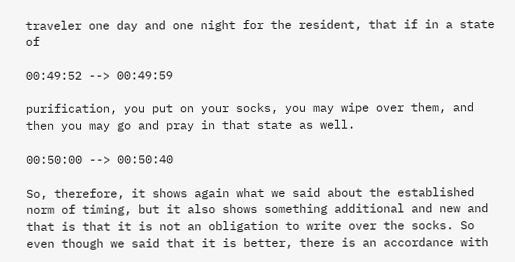traveler one day and one night for the resident, that if in a state of

00:49:52 --> 00:49:59

purification, you put on your socks, you may wipe over them, and then you may go and pray in that state as well.

00:50:00 --> 00:50:40

So, therefore, it shows again what we said about the established norm of timing, but it also shows something additional and new and that is that it is not an obligation to write over the socks. So even though we said that it is better, there is an accordance with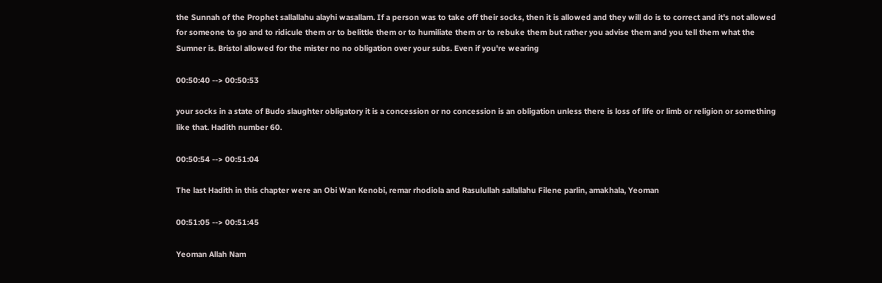the Sunnah of the Prophet sallallahu alayhi wasallam. If a person was to take off their socks, then it is allowed and they will do is to correct and it's not allowed for someone to go and to ridicule them or to belittle them or to humiliate them or to rebuke them but rather you advise them and you tell them what the Sumner is. Bristol allowed for the mister no no obligation over your subs. Even if you're wearing

00:50:40 --> 00:50:53

your socks in a state of Budo slaughter obligatory it is a concession or no concession is an obligation unless there is loss of life or limb or religion or something like that. Hadith number 60.

00:50:54 --> 00:51:04

The last Hadith in this chapter were an Obi Wan Kenobi, remar rhodiola and Rasulullah sallallahu Filene parlin, amakhala, Yeoman

00:51:05 --> 00:51:45

Yeoman Allah Nam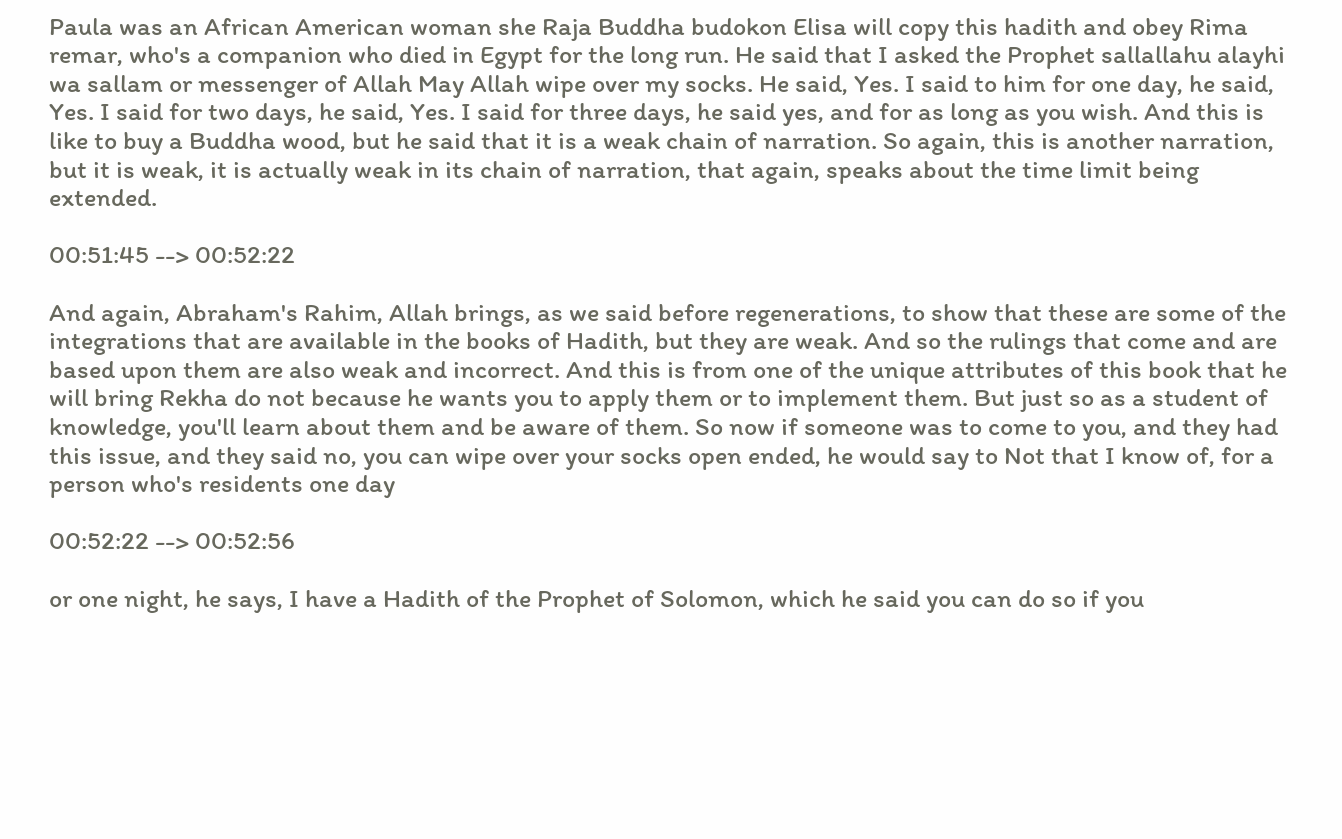Paula was an African American woman she Raja Buddha budokon Elisa will copy this hadith and obey Rima remar, who's a companion who died in Egypt for the long run. He said that I asked the Prophet sallallahu alayhi wa sallam or messenger of Allah May Allah wipe over my socks. He said, Yes. I said to him for one day, he said, Yes. I said for two days, he said, Yes. I said for three days, he said yes, and for as long as you wish. And this is like to buy a Buddha wood, but he said that it is a weak chain of narration. So again, this is another narration, but it is weak, it is actually weak in its chain of narration, that again, speaks about the time limit being extended.

00:51:45 --> 00:52:22

And again, Abraham's Rahim, Allah brings, as we said before regenerations, to show that these are some of the integrations that are available in the books of Hadith, but they are weak. And so the rulings that come and are based upon them are also weak and incorrect. And this is from one of the unique attributes of this book that he will bring Rekha do not because he wants you to apply them or to implement them. But just so as a student of knowledge, you'll learn about them and be aware of them. So now if someone was to come to you, and they had this issue, and they said no, you can wipe over your socks open ended, he would say to Not that I know of, for a person who's residents one day

00:52:22 --> 00:52:56

or one night, he says, I have a Hadith of the Prophet of Solomon, which he said you can do so if you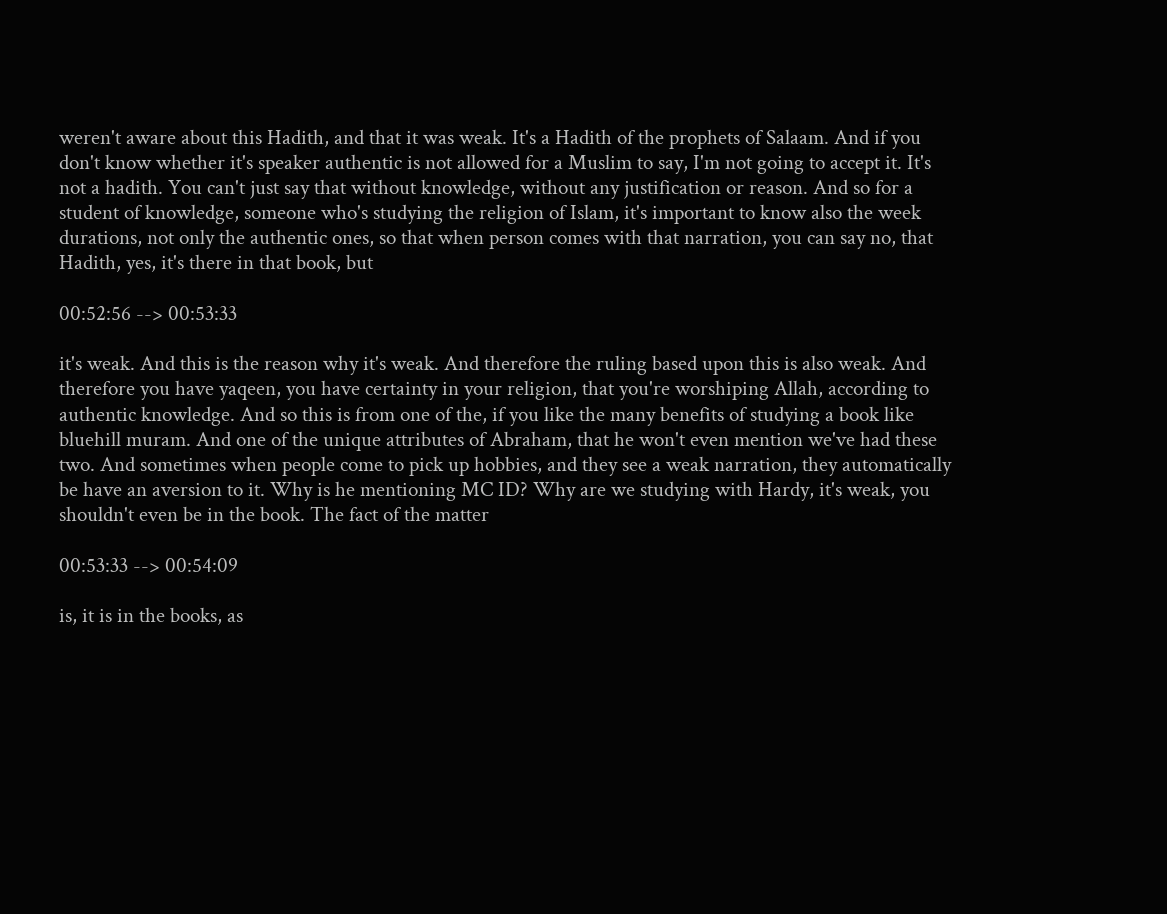weren't aware about this Hadith, and that it was weak. It's a Hadith of the prophets of Salaam. And if you don't know whether it's speaker authentic is not allowed for a Muslim to say, I'm not going to accept it. It's not a hadith. You can't just say that without knowledge, without any justification or reason. And so for a student of knowledge, someone who's studying the religion of Islam, it's important to know also the week durations, not only the authentic ones, so that when person comes with that narration, you can say no, that Hadith, yes, it's there in that book, but

00:52:56 --> 00:53:33

it's weak. And this is the reason why it's weak. And therefore the ruling based upon this is also weak. And therefore you have yaqeen, you have certainty in your religion, that you're worshiping Allah, according to authentic knowledge. And so this is from one of the, if you like the many benefits of studying a book like bluehill muram. And one of the unique attributes of Abraham, that he won't even mention we've had these two. And sometimes when people come to pick up hobbies, and they see a weak narration, they automatically be have an aversion to it. Why is he mentioning MC ID? Why are we studying with Hardy, it's weak, you shouldn't even be in the book. The fact of the matter

00:53:33 --> 00:54:09

is, it is in the books, as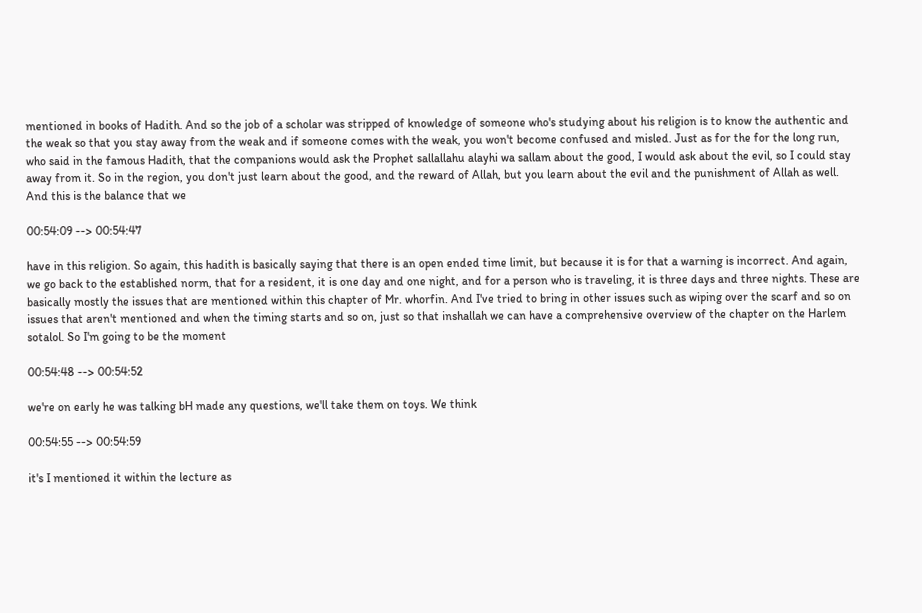mentioned in books of Hadith. And so the job of a scholar was stripped of knowledge of someone who's studying about his religion is to know the authentic and the weak so that you stay away from the weak and if someone comes with the weak, you won't become confused and misled. Just as for the for the long run, who said in the famous Hadith, that the companions would ask the Prophet sallallahu alayhi wa sallam about the good, I would ask about the evil, so I could stay away from it. So in the region, you don't just learn about the good, and the reward of Allah, but you learn about the evil and the punishment of Allah as well. And this is the balance that we

00:54:09 --> 00:54:47

have in this religion. So again, this hadith is basically saying that there is an open ended time limit, but because it is for that a warning is incorrect. And again, we go back to the established norm, that for a resident, it is one day and one night, and for a person who is traveling, it is three days and three nights. These are basically mostly the issues that are mentioned within this chapter of Mr. whorfin. And I've tried to bring in other issues such as wiping over the scarf and so on issues that aren't mentioned and when the timing starts and so on, just so that inshallah we can have a comprehensive overview of the chapter on the Harlem sotalol. So I'm going to be the moment

00:54:48 --> 00:54:52

we're on early he was talking bH made any questions, we'll take them on toys. We think

00:54:55 --> 00:54:59

it's I mentioned it within the lecture as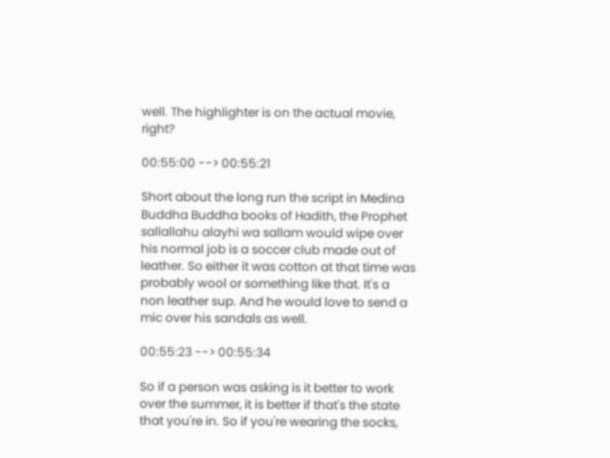well. The highlighter is on the actual movie, right?

00:55:00 --> 00:55:21

Short about the long run the script in Medina Buddha Buddha books of Hadith, the Prophet sallallahu alayhi wa sallam would wipe over his normal job is a soccer club made out of leather. So either it was cotton at that time was probably wool or something like that. It's a non leather sup. And he would love to send a mic over his sandals as well.

00:55:23 --> 00:55:34

So if a person was asking is it better to work over the summer, it is better if that's the state that you're in. So if you're wearing the socks,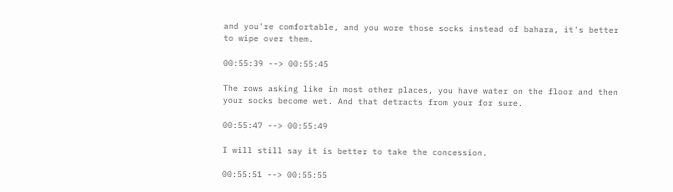and you're comfortable, and you wore those socks instead of bahara, it's better to wipe over them.

00:55:39 --> 00:55:45

The rows asking like in most other places, you have water on the floor and then your socks become wet. And that detracts from your for sure.

00:55:47 --> 00:55:49

I will still say it is better to take the concession.

00:55:51 --> 00:55:55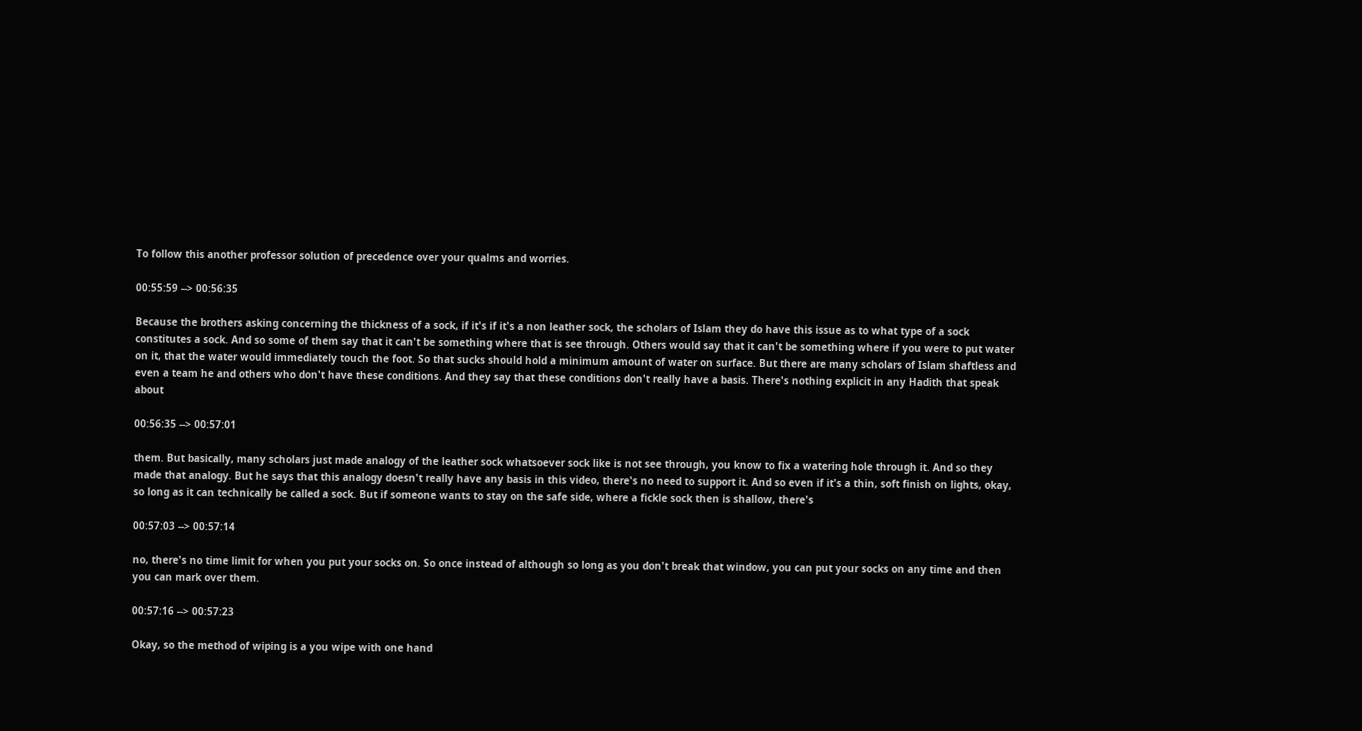To follow this another professor solution of precedence over your qualms and worries.

00:55:59 --> 00:56:35

Because the brothers asking concerning the thickness of a sock, if it's if it's a non leather sock, the scholars of Islam they do have this issue as to what type of a sock constitutes a sock. And so some of them say that it can't be something where that is see through. Others would say that it can't be something where if you were to put water on it, that the water would immediately touch the foot. So that sucks should hold a minimum amount of water on surface. But there are many scholars of Islam shaftless and even a team he and others who don't have these conditions. And they say that these conditions don't really have a basis. There's nothing explicit in any Hadith that speak about

00:56:35 --> 00:57:01

them. But basically, many scholars just made analogy of the leather sock whatsoever sock like is not see through, you know to fix a watering hole through it. And so they made that analogy. But he says that this analogy doesn't really have any basis in this video, there's no need to support it. And so even if it's a thin, soft finish on lights, okay, so long as it can technically be called a sock. But if someone wants to stay on the safe side, where a fickle sock then is shallow, there's

00:57:03 --> 00:57:14

no, there's no time limit for when you put your socks on. So once instead of although so long as you don't break that window, you can put your socks on any time and then you can mark over them.

00:57:16 --> 00:57:23

Okay, so the method of wiping is a you wipe with one hand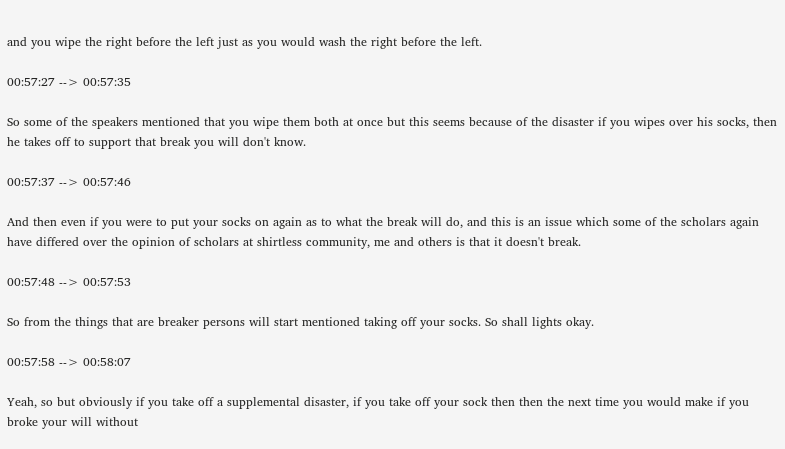and you wipe the right before the left just as you would wash the right before the left.

00:57:27 --> 00:57:35

So some of the speakers mentioned that you wipe them both at once but this seems because of the disaster if you wipes over his socks, then he takes off to support that break you will don't know.

00:57:37 --> 00:57:46

And then even if you were to put your socks on again as to what the break will do, and this is an issue which some of the scholars again have differed over the opinion of scholars at shirtless community, me and others is that it doesn't break.

00:57:48 --> 00:57:53

So from the things that are breaker persons will start mentioned taking off your socks. So shall lights okay.

00:57:58 --> 00:58:07

Yeah, so but obviously if you take off a supplemental disaster, if you take off your sock then then the next time you would make if you broke your will without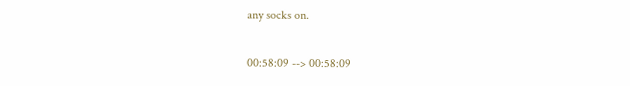any socks on.

00:58:09 --> 00:58:09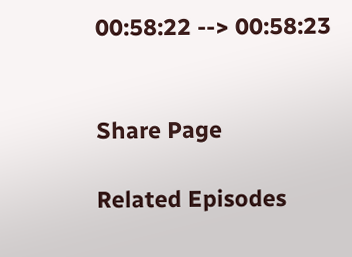00:58:22 --> 00:58:23


Share Page

Related Episodes